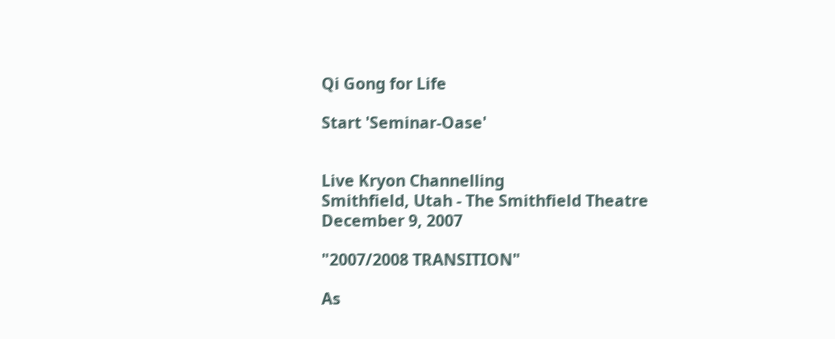Qi Gong for Life

Start 'Seminar-Oase'


Live Kryon Channelling
Smithfield, Utah - The Smithfield Theatre
December 9, 2007

"2007/2008 TRANSITION"

As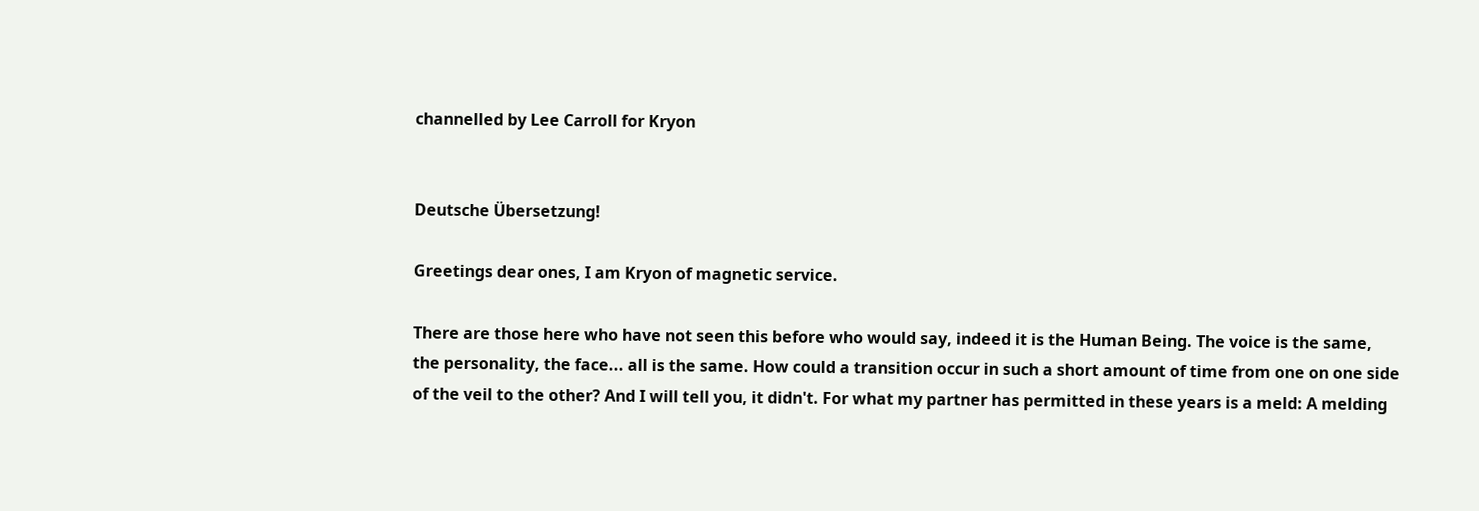channelled by Lee Carroll for Kryon


Deutsche Übersetzung!

Greetings dear ones, I am Kryon of magnetic service.

There are those here who have not seen this before who would say, indeed it is the Human Being. The voice is the same, the personality, the face... all is the same. How could a transition occur in such a short amount of time from one on one side of the veil to the other? And I will tell you, it didn't. For what my partner has permitted in these years is a meld: A melding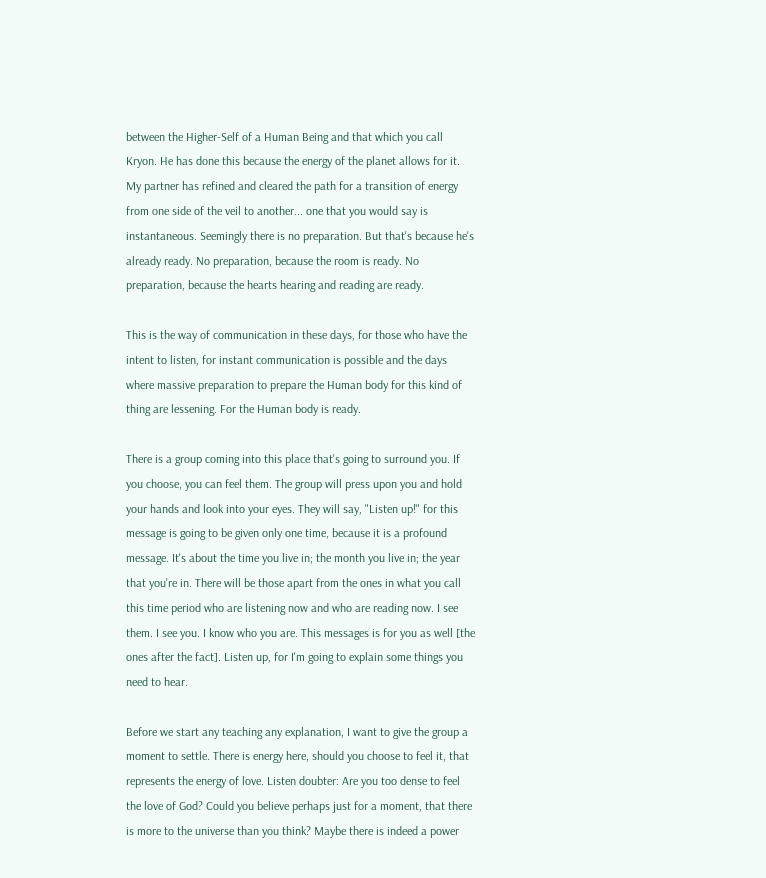between the Higher-Self of a Human Being and that which you call Kryon. He has done this because the energy of the planet allows for it. My partner has refined and cleared the path for a transition of energy from one side of the veil to another... one that you would say is instantaneous. Seemingly there is no preparation. But that's because he's already ready. No preparation, because the room is ready. No preparation, because the hearts hearing and reading are ready.

This is the way of communication in these days, for those who have the intent to listen, for instant communication is possible and the days where massive preparation to prepare the Human body for this kind of thing are lessening. For the Human body is ready.

There is a group coming into this place that's going to surround you. If you choose, you can feel them. The group will press upon you and hold your hands and look into your eyes. They will say, "Listen up!" for this message is going to be given only one time, because it is a profound message. It's about the time you live in; the month you live in; the year that you're in. There will be those apart from the ones in what you call this time period who are listening now and who are reading now. I see them. I see you. I know who you are. This messages is for you as well [the ones after the fact]. Listen up, for I'm going to explain some things you need to hear.

Before we start any teaching any explanation, I want to give the group a moment to settle. There is energy here, should you choose to feel it, that represents the energy of love. Listen doubter: Are you too dense to feel the love of God? Could you believe perhaps just for a moment, that there is more to the universe than you think? Maybe there is indeed a power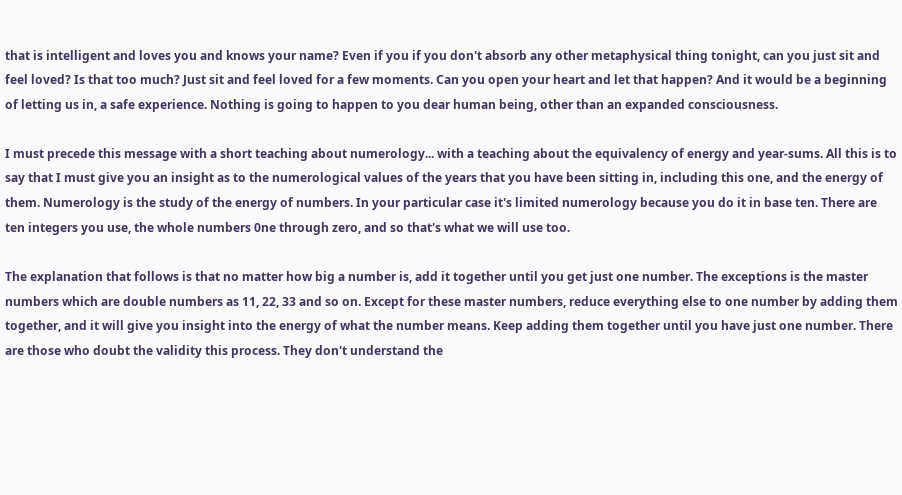that is intelligent and loves you and knows your name? Even if you if you don't absorb any other metaphysical thing tonight, can you just sit and feel loved? Is that too much? Just sit and feel loved for a few moments. Can you open your heart and let that happen? And it would be a beginning of letting us in, a safe experience. Nothing is going to happen to you dear human being, other than an expanded consciousness.

I must precede this message with a short teaching about numerology... with a teaching about the equivalency of energy and year-sums. All this is to say that I must give you an insight as to the numerological values of the years that you have been sitting in, including this one, and the energy of them. Numerology is the study of the energy of numbers. In your particular case it's limited numerology because you do it in base ten. There are ten integers you use, the whole numbers 0ne through zero, and so that's what we will use too.

The explanation that follows is that no matter how big a number is, add it together until you get just one number. The exceptions is the master numbers which are double numbers as 11, 22, 33 and so on. Except for these master numbers, reduce everything else to one number by adding them together, and it will give you insight into the energy of what the number means. Keep adding them together until you have just one number. There are those who doubt the validity this process. They don't understand the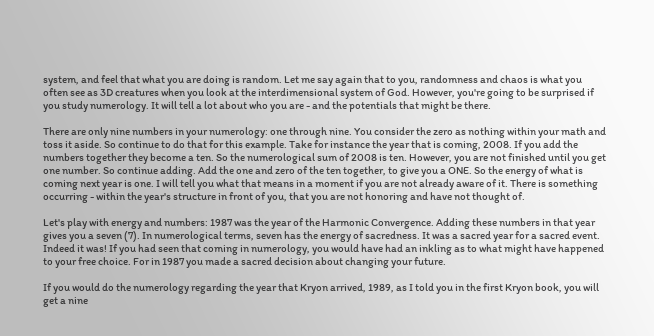system, and feel that what you are doing is random. Let me say again that to you, randomness and chaos is what you often see as 3D creatures when you look at the interdimensional system of God. However, you're going to be surprised if you study numerology. It will tell a lot about who you are - and the potentials that might be there.

There are only nine numbers in your numerology: one through nine. You consider the zero as nothing within your math and toss it aside. So continue to do that for this example. Take for instance the year that is coming, 2008. If you add the numbers together they become a ten. So the numerological sum of 2008 is ten. However, you are not finished until you get one number. So continue adding. Add the one and zero of the ten together, to give you a ONE. So the energy of what is coming next year is one. I will tell you what that means in a moment if you are not already aware of it. There is something occurring - within the year's structure in front of you, that you are not honoring and have not thought of.

Let's play with energy and numbers: 1987 was the year of the Harmonic Convergence. Adding these numbers in that year gives you a seven (7). In numerological terms, seven has the energy of sacredness. It was a sacred year for a sacred event. Indeed it was! If you had seen that coming in numerology, you would have had an inkling as to what might have happened to your free choice. For in 1987 you made a sacred decision about changing your future.

If you would do the numerology regarding the year that Kryon arrived, 1989, as I told you in the first Kryon book, you will get a nine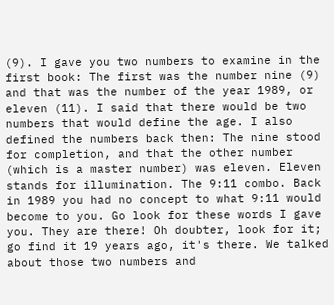(9). I gave you two numbers to examine in the first book: The first was the number nine (9) and that was the number of the year 1989, or eleven (11). I said that there would be two numbers that would define the age. I also defined the numbers back then: The nine stood for completion, and that the other number (which is a master number) was eleven. Eleven stands for illumination. The 9:11 combo. Back in 1989 you had no concept to what 9:11 would become to you. Go look for these words I gave you. They are there! Oh doubter, look for it; go find it 19 years ago, it's there. We talked about those two numbers and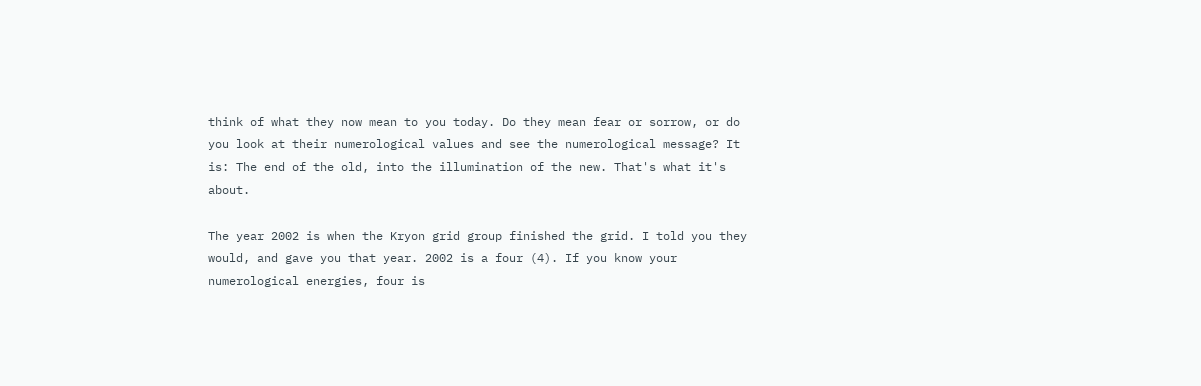think of what they now mean to you today. Do they mean fear or sorrow, or do you look at their numerological values and see the numerological message? It is: The end of the old, into the illumination of the new. That's what it's about.

The year 2002 is when the Kryon grid group finished the grid. I told you they would, and gave you that year. 2002 is a four (4). If you know your numerological energies, four is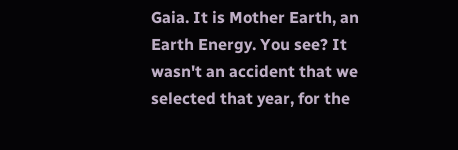Gaia. It is Mother Earth, an Earth Energy. You see? It wasn't an accident that we selected that year, for the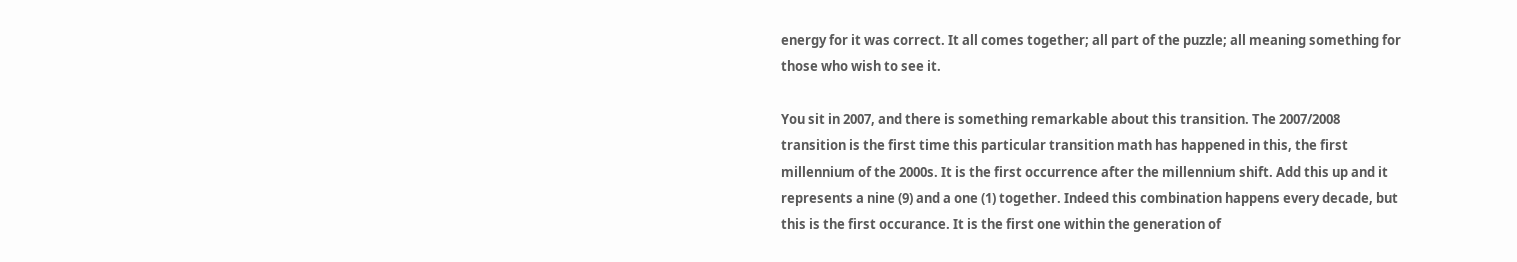energy for it was correct. It all comes together; all part of the puzzle; all meaning something for those who wish to see it.

You sit in 2007, and there is something remarkable about this transition. The 2007/2008 transition is the first time this particular transition math has happened in this, the first millennium of the 2000s. It is the first occurrence after the millennium shift. Add this up and it represents a nine (9) and a one (1) together. Indeed this combination happens every decade, but this is the first occurance. It is the first one within the generation of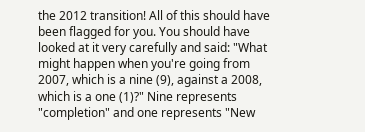the 2012 transition! All of this should have been flagged for you. You should have looked at it very carefully and said: "What might happen when you're going from 2007, which is a nine (9), against a 2008, which is a one (1)?" Nine represents "completion" and one represents "New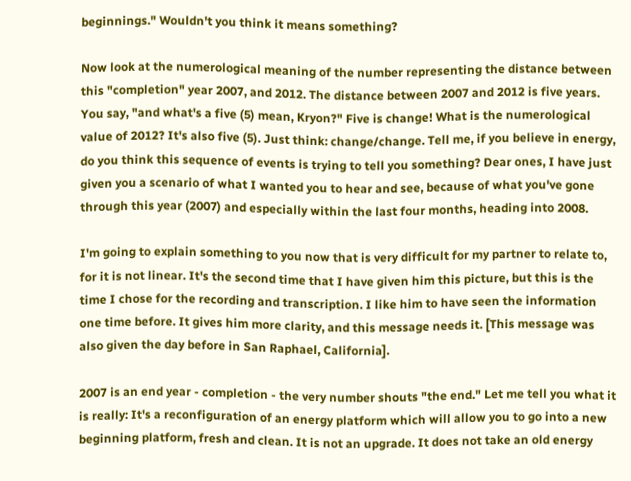beginnings." Wouldn't you think it means something?

Now look at the numerological meaning of the number representing the distance between this "completion" year 2007, and 2012. The distance between 2007 and 2012 is five years. You say, "and what's a five (5) mean, Kryon?" Five is change! What is the numerological value of 2012? It's also five (5). Just think: change/change. Tell me, if you believe in energy, do you think this sequence of events is trying to tell you something? Dear ones, I have just given you a scenario of what I wanted you to hear and see, because of what you've gone through this year (2007) and especially within the last four months, heading into 2008.

I'm going to explain something to you now that is very difficult for my partner to relate to, for it is not linear. It's the second time that I have given him this picture, but this is the time I chose for the recording and transcription. I like him to have seen the information one time before. It gives him more clarity, and this message needs it. [This message was also given the day before in San Raphael, California].

2007 is an end year - completion - the very number shouts "the end." Let me tell you what it is really: It's a reconfiguration of an energy platform which will allow you to go into a new beginning platform, fresh and clean. It is not an upgrade. It does not take an old energy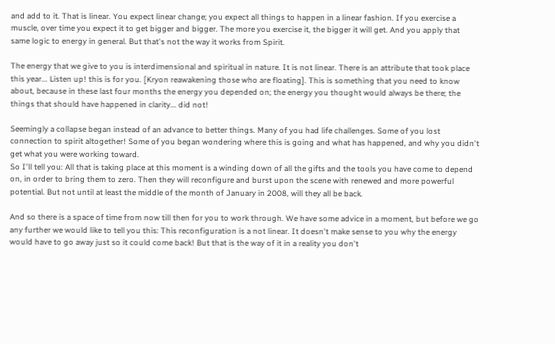and add to it. That is linear. You expect linear change; you expect all things to happen in a linear fashion. If you exercise a muscle, over time you expect it to get bigger and bigger. The more you exercise it, the bigger it will get. And you apply that same logic to energy in general. But that's not the way it works from Spirit.

The energy that we give to you is interdimensional and spiritual in nature. It is not linear. There is an attribute that took place this year... Listen up! this is for you. [Kryon reawakening those who are floating]. This is something that you need to know about, because in these last four months the energy you depended on; the energy you thought would always be there; the things that should have happened in clarity... did not!

Seemingly a collapse began instead of an advance to better things. Many of you had life challenges. Some of you lost connection to spirit altogether! Some of you began wondering where this is going and what has happened, and why you didn't get what you were working toward.
So I'll tell you: All that is taking place at this moment is a winding down of all the gifts and the tools you have come to depend on, in order to bring them to zero. Then they will reconfigure and burst upon the scene with renewed and more powerful potential. But not until at least the middle of the month of January in 2008, will they all be back.

And so there is a space of time from now till then for you to work through. We have some advice in a moment, but before we go any further we would like to tell you this: This reconfiguration is a not linear. It doesn't make sense to you why the energy would have to go away just so it could come back! But that is the way of it in a reality you don't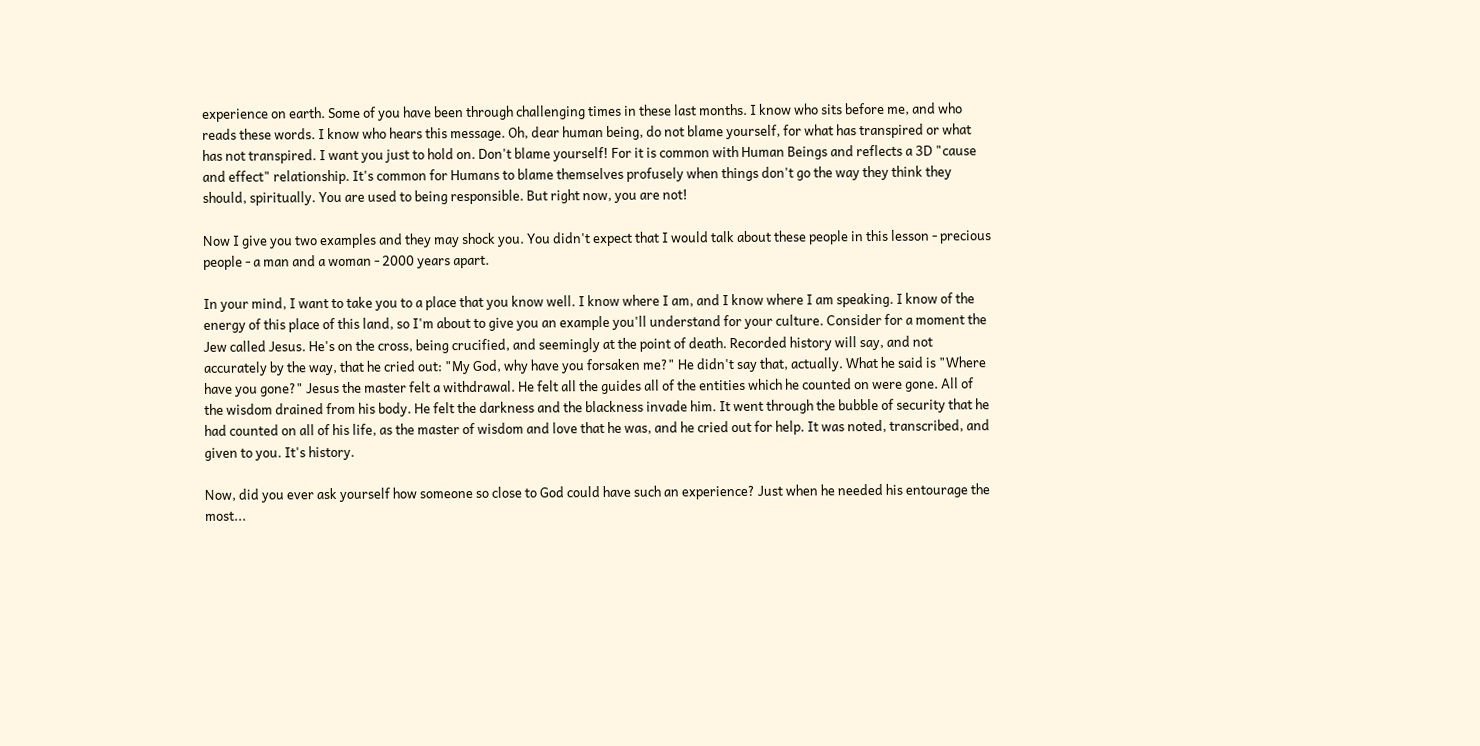experience on earth. Some of you have been through challenging times in these last months. I know who sits before me, and who reads these words. I know who hears this message. Oh, dear human being, do not blame yourself, for what has transpired or what has not transpired. I want you just to hold on. Don't blame yourself! For it is common with Human Beings and reflects a 3D "cause and effect" relationship. It's common for Humans to blame themselves profusely when things don't go the way they think they should, spiritually. You are used to being responsible. But right now, you are not!

Now I give you two examples and they may shock you. You didn't expect that I would talk about these people in this lesson - precious people - a man and a woman - 2000 years apart.

In your mind, I want to take you to a place that you know well. I know where I am, and I know where I am speaking. I know of the energy of this place of this land, so I'm about to give you an example you'll understand for your culture. Consider for a moment the Jew called Jesus. He's on the cross, being crucified, and seemingly at the point of death. Recorded history will say, and not accurately by the way, that he cried out: "My God, why have you forsaken me?" He didn't say that, actually. What he said is "Where have you gone?" Jesus the master felt a withdrawal. He felt all the guides all of the entities which he counted on were gone. All of the wisdom drained from his body. He felt the darkness and the blackness invade him. It went through the bubble of security that he had counted on all of his life, as the master of wisdom and love that he was, and he cried out for help. It was noted, transcribed, and given to you. It's history.

Now, did you ever ask yourself how someone so close to God could have such an experience? Just when he needed his entourage the most...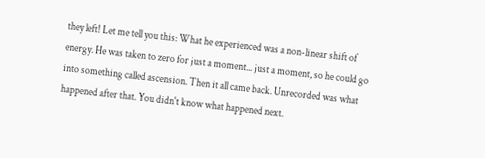they left! Let me tell you this: What he experienced was a non-linear shift of energy. He was taken to zero for just a moment... just a moment, so he could go into something called ascension. Then it all came back. Unrecorded was what happened after that. You didn't know what happened next.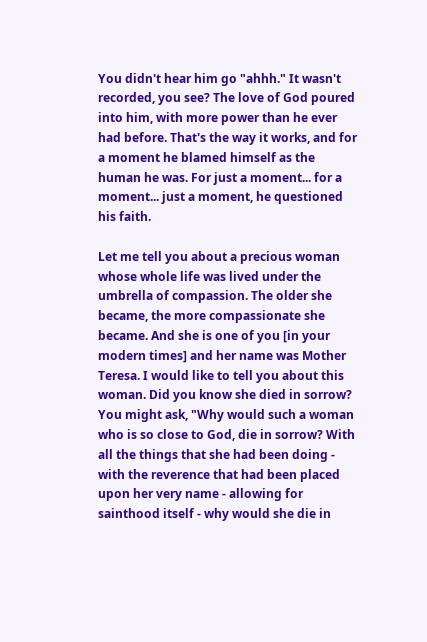You didn't hear him go "ahhh." It wasn't recorded, you see? The love of God poured into him, with more power than he ever had before. That's the way it works, and for a moment he blamed himself as the human he was. For just a moment... for a moment... just a moment, he questioned his faith.

Let me tell you about a precious woman whose whole life was lived under the umbrella of compassion. The older she became, the more compassionate she became. And she is one of you [in your modern times] and her name was Mother Teresa. I would like to tell you about this woman. Did you know she died in sorrow? You might ask, "Why would such a woman who is so close to God, die in sorrow? With all the things that she had been doing - with the reverence that had been placed upon her very name - allowing for sainthood itself - why would she die in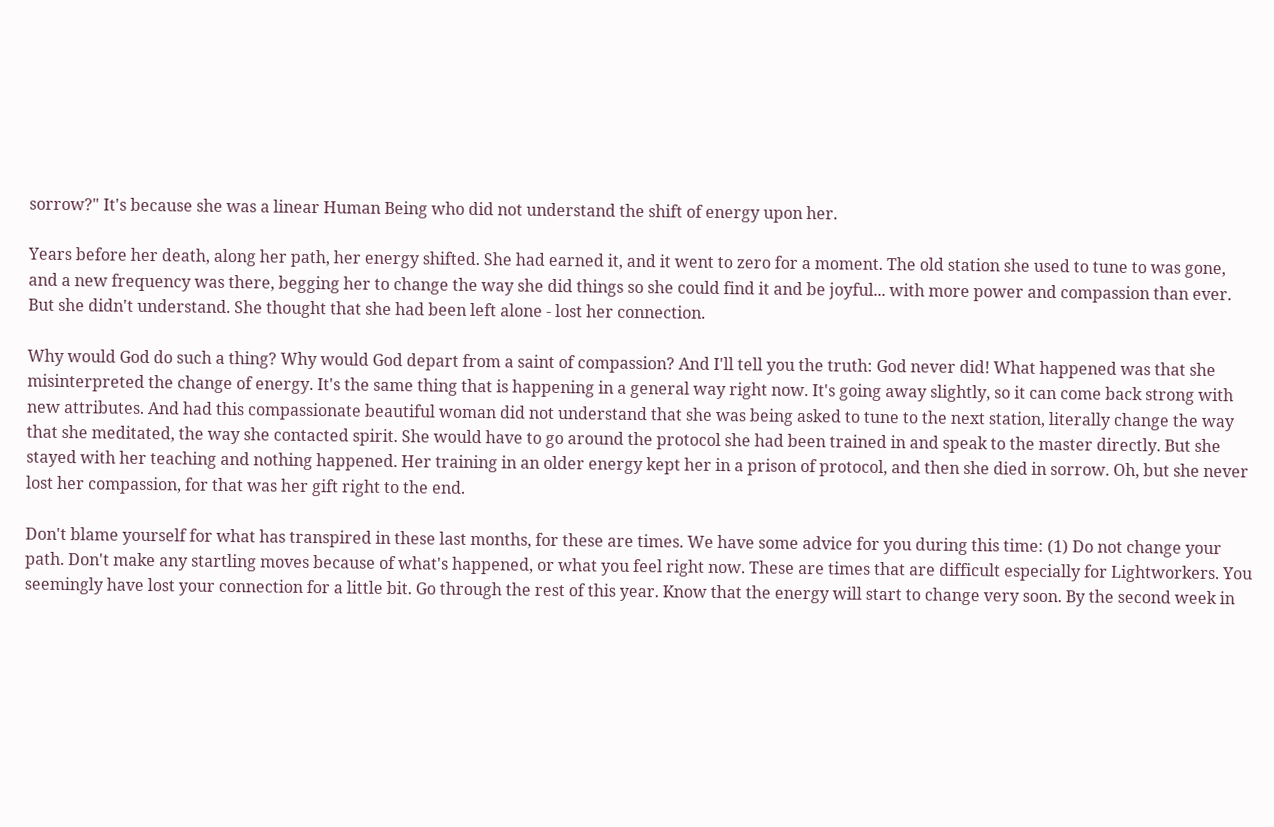sorrow?" It's because she was a linear Human Being who did not understand the shift of energy upon her.

Years before her death, along her path, her energy shifted. She had earned it, and it went to zero for a moment. The old station she used to tune to was gone, and a new frequency was there, begging her to change the way she did things so she could find it and be joyful... with more power and compassion than ever. But she didn't understand. She thought that she had been left alone - lost her connection.

Why would God do such a thing? Why would God depart from a saint of compassion? And I'll tell you the truth: God never did! What happened was that she misinterpreted the change of energy. It's the same thing that is happening in a general way right now. It's going away slightly, so it can come back strong with new attributes. And had this compassionate beautiful woman did not understand that she was being asked to tune to the next station, literally change the way that she meditated, the way she contacted spirit. She would have to go around the protocol she had been trained in and speak to the master directly. But she stayed with her teaching and nothing happened. Her training in an older energy kept her in a prison of protocol, and then she died in sorrow. Oh, but she never lost her compassion, for that was her gift right to the end.

Don't blame yourself for what has transpired in these last months, for these are times. We have some advice for you during this time: (1) Do not change your path. Don't make any startling moves because of what's happened, or what you feel right now. These are times that are difficult especially for Lightworkers. You seemingly have lost your connection for a little bit. Go through the rest of this year. Know that the energy will start to change very soon. By the second week in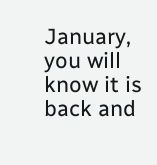January, you will know it is back and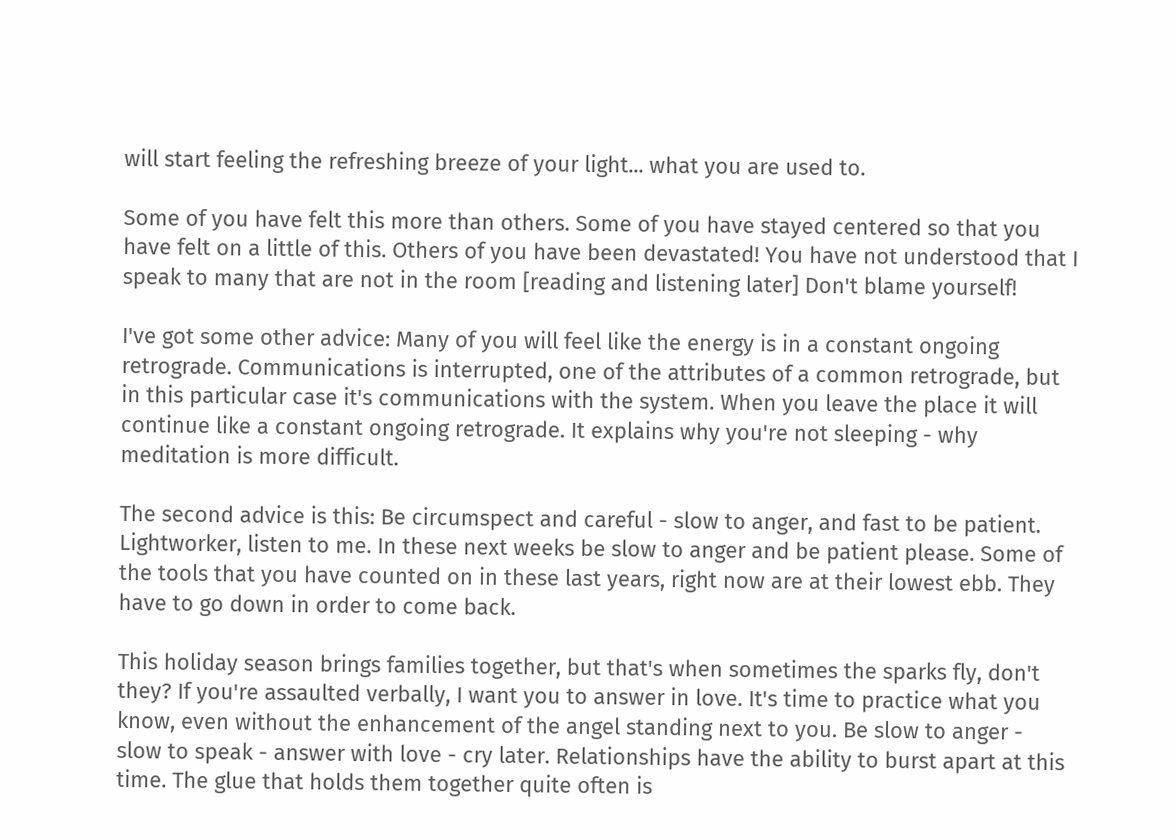will start feeling the refreshing breeze of your light... what you are used to.

Some of you have felt this more than others. Some of you have stayed centered so that you have felt on a little of this. Others of you have been devastated! You have not understood that I speak to many that are not in the room [reading and listening later] Don't blame yourself!

I've got some other advice: Many of you will feel like the energy is in a constant ongoing retrograde. Communications is interrupted, one of the attributes of a common retrograde, but in this particular case it's communications with the system. When you leave the place it will continue like a constant ongoing retrograde. It explains why you're not sleeping - why meditation is more difficult.

The second advice is this: Be circumspect and careful - slow to anger, and fast to be patient. Lightworker, listen to me. In these next weeks be slow to anger and be patient please. Some of the tools that you have counted on in these last years, right now are at their lowest ebb. They have to go down in order to come back.

This holiday season brings families together, but that's when sometimes the sparks fly, don't they? If you're assaulted verbally, I want you to answer in love. It's time to practice what you know, even without the enhancement of the angel standing next to you. Be slow to anger - slow to speak - answer with love - cry later. Relationships have the ability to burst apart at this time. The glue that holds them together quite often is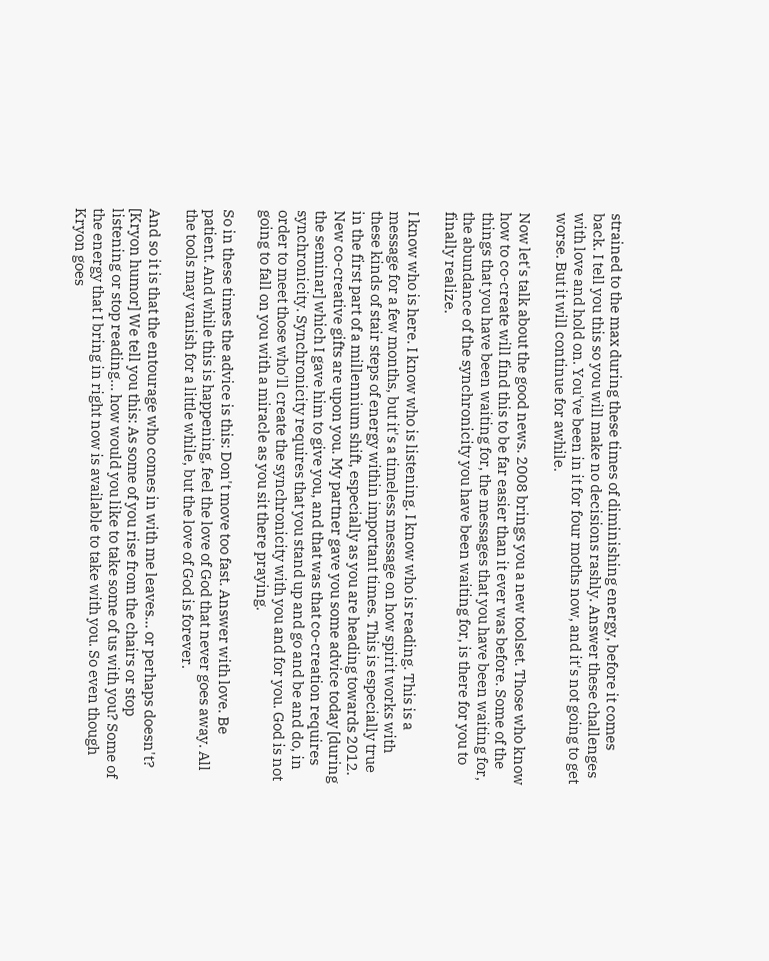strained to the max during these times of diminishing energy, before it comes back. I tell you this so you will make no decisions rashly. Answer these challenges with love and hold on. You've been in it for four moths now, and it's not going to get worse. But it will continue for awhile.

Now let's talk about the good news. 2008 brings you a new toolset. Those who know how to co-create will find this to be far easier than it ever was before. Some of the things that you have been waiting for, the messages that you have been waiting for, the abundance of the synchronicity you have been waiting for, is there for you to finally realize.

I know who is here. I know who is listening. I know who is reading. This is a message for a few months, but it's a timeless message on how spirit works with these kinds of stair steps of energy within important times. This is especially true in the first part of a millennium shift, especially as you are heading towards 2012. New co-creative gifts are upon you. My partner gave you some advice today [during the seminar] which I gave him to give you, and that was that co-creation requires synchronicity. Synchronicity requires that you stand up and go and be and do, in order to meet those who'll create the synchronicity with you and for you. God is not going to fall on you with a miracle as you sit there praying.

So in these times the advice is this: Don't move too fast. Answer with love. Be patient. And while this is happening, feel the love of God that never goes away. All the tools may vanish for a little while, but the love of God is forever.

And so it is that the entourage who comes in with me leaves... or perhaps doesn't? [Kryon humor] We tell you this: As some of you rise from the chairs or stop listening or stop reading... how would you like to take some of us with you? Some of the energy that I bring in right now is available to take with you. So even though Kryon goes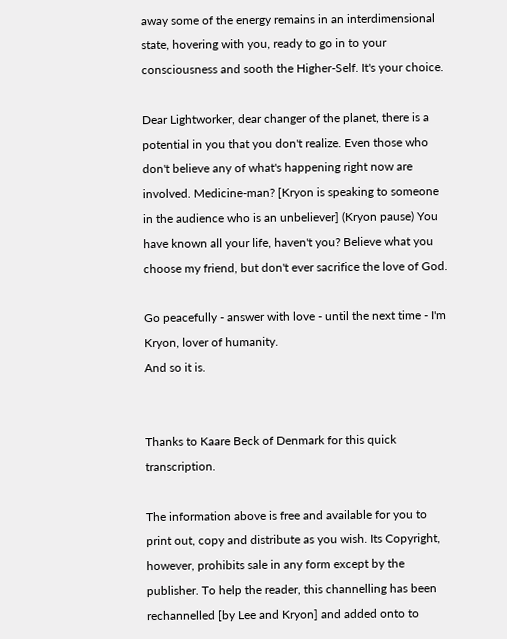away some of the energy remains in an interdimensional state, hovering with you, ready to go in to your consciousness and sooth the Higher-Self. It's your choice.

Dear Lightworker, dear changer of the planet, there is a potential in you that you don't realize. Even those who don't believe any of what's happening right now are involved. Medicine-man? [Kryon is speaking to someone in the audience who is an unbeliever] (Kryon pause) You have known all your life, haven't you? Believe what you choose my friend, but don't ever sacrifice the love of God.

Go peacefully - answer with love - until the next time - I'm Kryon, lover of humanity.
And so it is.


Thanks to Kaare Beck of Denmark for this quick transcription.

The information above is free and available for you to print out, copy and distribute as you wish. Its Copyright, however, prohibits sale in any form except by the publisher. To help the reader, this channelling has been rechannelled [by Lee and Kryon] and added onto to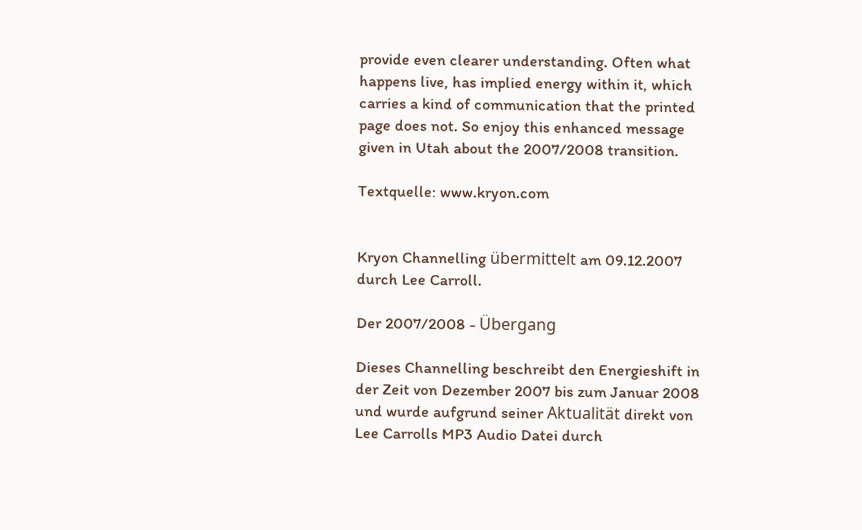provide even clearer understanding. Often what happens live, has implied energy within it, which carries a kind of communication that the printed page does not. So enjoy this enhanced message given in Utah about the 2007/2008 transition.

Textquelle: www.kryon.com


Kryon Channelling übermittelt am 09.12.2007 durch Lee Carroll.

Der 2007/2008 - Übergang

Dieses Channelling beschreibt den Energieshift in der Zeit von Dezember 2007 bis zum Januar 2008 und wurde aufgrund seiner Aktualität direkt von Lee Carrolls MP3 Audio Datei durch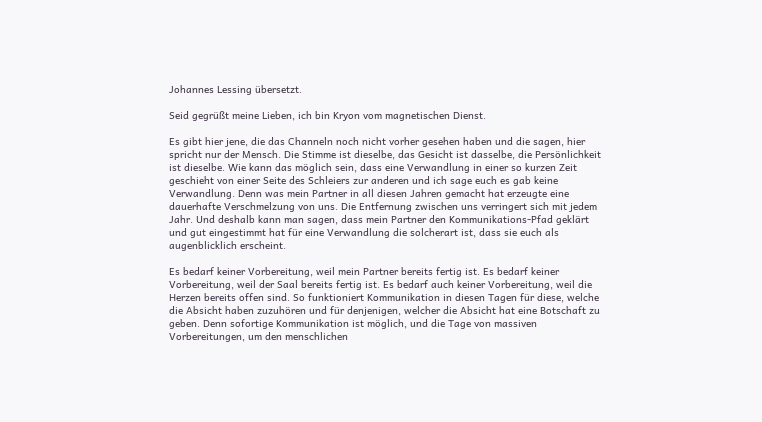Johannes Lessing übersetzt.

Seid gegrüßt meine Lieben, ich bin Kryon vom magnetischen Dienst.

Es gibt hier jene, die das Channeln noch nicht vorher gesehen haben und die sagen, hier spricht nur der Mensch. Die Stimme ist dieselbe, das Gesicht ist dasselbe, die Persönlichkeit ist dieselbe. Wie kann das möglich sein, dass eine Verwandlung in einer so kurzen Zeit geschieht von einer Seite des Schleiers zur anderen und ich sage euch es gab keine Verwandlung. Denn was mein Partner in all diesen Jahren gemacht hat erzeugte eine dauerhafte Verschmelzung von uns. Die Entfernung zwischen uns verringert sich mit jedem Jahr. Und deshalb kann man sagen, dass mein Partner den Kommunikations-Pfad geklärt und gut eingestimmt hat für eine Verwandlung die solcherart ist, dass sie euch als augenblicklich erscheint.

Es bedarf keiner Vorbereitung, weil mein Partner bereits fertig ist. Es bedarf keiner Vorbereitung, weil der Saal bereits fertig ist. Es bedarf auch keiner Vorbereitung, weil die Herzen bereits offen sind. So funktioniert Kommunikation in diesen Tagen für diese, welche die Absicht haben zuzuhören und für denjenigen, welcher die Absicht hat eine Botschaft zu geben. Denn sofortige Kommunikation ist möglich, und die Tage von massiven Vorbereitungen, um den menschlichen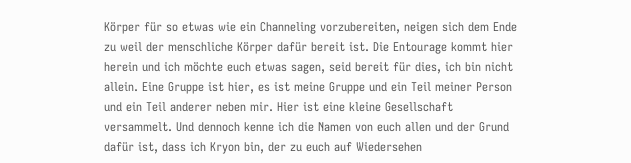Körper für so etwas wie ein Channeling vorzubereiten, neigen sich dem Ende zu weil der menschliche Körper dafür bereit ist. Die Entourage kommt hier herein und ich möchte euch etwas sagen, seid bereit für dies, ich bin nicht allein. Eine Gruppe ist hier, es ist meine Gruppe und ein Teil meiner Person und ein Teil anderer neben mir. Hier ist eine kleine Gesellschaft versammelt. Und dennoch kenne ich die Namen von euch allen und der Grund dafür ist, dass ich Kryon bin, der zu euch auf Wiedersehen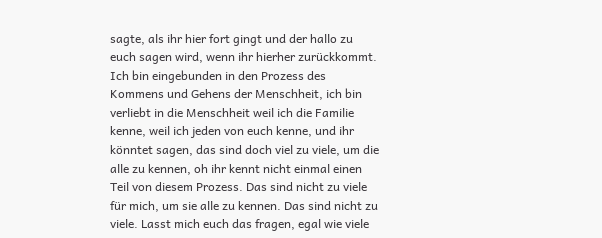sagte, als ihr hier fort gingt und der hallo zu euch sagen wird, wenn ihr hierher zurückkommt. Ich bin eingebunden in den Prozess des Kommens und Gehens der Menschheit, ich bin verliebt in die Menschheit weil ich die Familie kenne, weil ich jeden von euch kenne, und ihr könntet sagen, das sind doch viel zu viele, um die alle zu kennen, oh ihr kennt nicht einmal einen Teil von diesem Prozess. Das sind nicht zu viele für mich, um sie alle zu kennen. Das sind nicht zu viele. Lasst mich euch das fragen, egal wie viele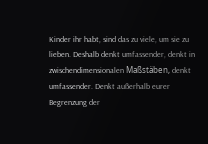Kinder ihr habt, sind das zu viele, um sie zu lieben. Deshalb denkt umfassender, denkt in zwischendimensionalen Maßstäben, denkt umfassender. Denkt außerhalb eurer Begrenzung der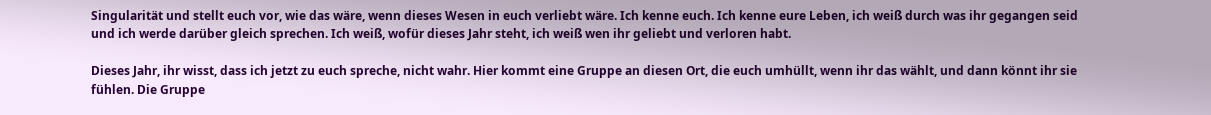Singularität und stellt euch vor, wie das wäre, wenn dieses Wesen in euch verliebt wäre. Ich kenne euch. Ich kenne eure Leben, ich weiß durch was ihr gegangen seid und ich werde darüber gleich sprechen. Ich weiß, wofür dieses Jahr steht, ich weiß wen ihr geliebt und verloren habt.

Dieses Jahr, ihr wisst, dass ich jetzt zu euch spreche, nicht wahr. Hier kommt eine Gruppe an diesen Ort, die euch umhüllt, wenn ihr das wählt, und dann könnt ihr sie fühlen. Die Gruppe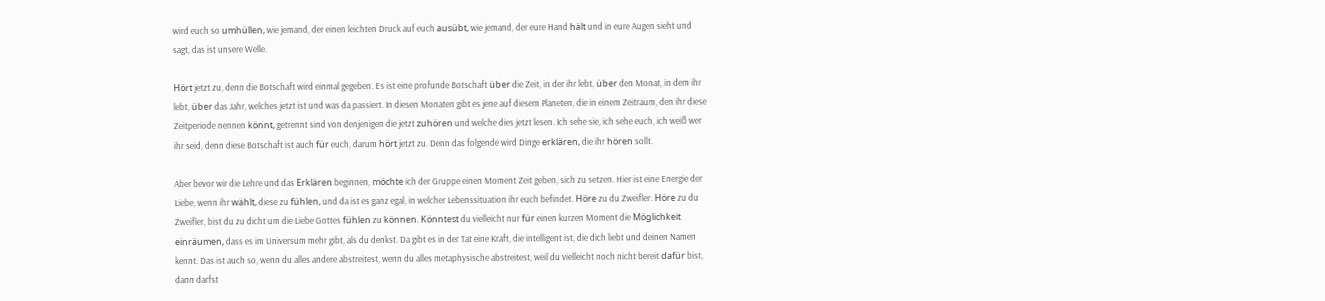wird euch so umhüllen, wie jemand, der einen leichten Druck auf euch ausübt, wie jemand, der eure Hand hält und in eure Augen sieht und sagt, das ist unsere Welle.

Hört jetzt zu, denn die Botschaft wird einmal gegeben. Es ist eine profunde Botschaft über die Zeit, in der ihr lebt, über den Monat, in dem ihr lebt, über das Jahr, welches jetzt ist und was da passiert. In diesen Monaten gibt es jene auf diesem Planeten, die in einem Zeitraum, den ihr diese Zeitperiode nennen könnt, getrennt sind von denjenigen die jetzt zuhören und welche dies jetzt lesen. Ich sehe sie, ich sehe euch, ich weiß wer ihr seid, denn diese Botschaft ist auch für euch, darum hört jetzt zu. Denn das folgende wird Dinge erklären, die ihr hören sollt.

Aber bevor wir die Lehre und das Erklären beginnen, möchte ich der Gruppe einen Moment Zeit geben, sich zu setzen. Hier ist eine Energie der Liebe, wenn ihr wählt, diese zu fühlen, und da ist es ganz egal, in welcher Lebenssituation ihr euch befindet. Höre zu du Zweifler. Höre zu du Zweifler, bist du zu dicht um die Liebe Gottes fühlen zu können. Könntest du vielleicht nur für einen kurzen Moment die Möglichkeit einräumen, dass es im Universum mehr gibt, als du denkst. Da gibt es in der Tat eine Kraft, die intelligent ist, die dich liebt und deinen Namen kennt. Das ist auch so, wenn du alles andere abstreitest, wenn du alles metaphysische abstreitest, weil du vielleicht noch nicht bereit dafür bist, dann darfst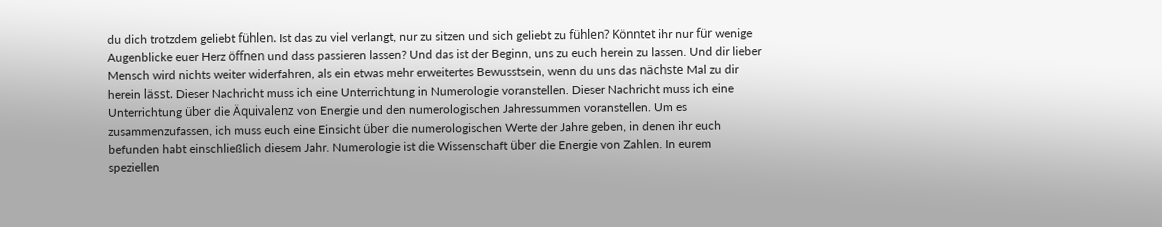du dich trotzdem geliebt fühlen. Ist das zu viel verlangt, nur zu sitzen und sich geliebt zu fühlen? Könntet ihr nur für wenige Augenblicke euer Herz öffnen und dass passieren lassen? Und das ist der Beginn, uns zu euch herein zu lassen. Und dir lieber Mensch wird nichts weiter widerfahren, als ein etwas mehr erweitertes Bewusstsein, wenn du uns das nächste Mal zu dir herein lässt. Dieser Nachricht muss ich eine Unterrichtung in Numerologie voranstellen. Dieser Nachricht muss ich eine Unterrichtung über die Äquivalenz von Energie und den numerologischen Jahressummen voranstellen. Um es zusammenzufassen, ich muss euch eine Einsicht über die numerologischen Werte der Jahre geben, in denen ihr euch befunden habt einschließlich diesem Jahr. Numerologie ist die Wissenschaft über die Energie von Zahlen. In eurem speziellen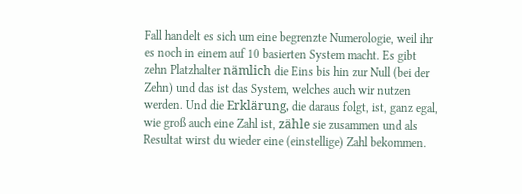Fall handelt es sich um eine begrenzte Numerologie, weil ihr es noch in einem auf 10 basierten System macht. Es gibt zehn Platzhalter nämlich die Eins bis hin zur Null (bei der Zehn) und das ist das System, welches auch wir nutzen werden. Und die Erklärung, die daraus folgt, ist, ganz egal, wie groß auch eine Zahl ist, zähle sie zusammen und als Resultat wirst du wieder eine (einstellige) Zahl bekommen.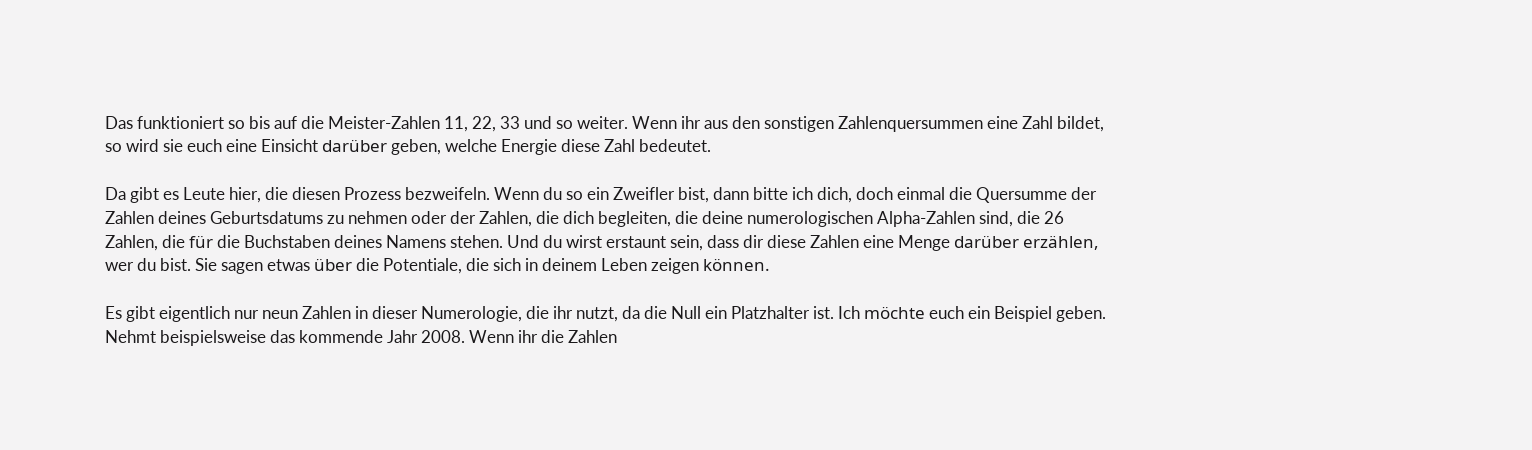Das funktioniert so bis auf die Meister-Zahlen 11, 22, 33 und so weiter. Wenn ihr aus den sonstigen Zahlenquersummen eine Zahl bildet, so wird sie euch eine Einsicht darüber geben, welche Energie diese Zahl bedeutet.

Da gibt es Leute hier, die diesen Prozess bezweifeln. Wenn du so ein Zweifler bist, dann bitte ich dich, doch einmal die Quersumme der Zahlen deines Geburtsdatums zu nehmen oder der Zahlen, die dich begleiten, die deine numerologischen Alpha-Zahlen sind, die 26 Zahlen, die für die Buchstaben deines Namens stehen. Und du wirst erstaunt sein, dass dir diese Zahlen eine Menge darüber erzählen, wer du bist. Sie sagen etwas über die Potentiale, die sich in deinem Leben zeigen können.

Es gibt eigentlich nur neun Zahlen in dieser Numerologie, die ihr nutzt, da die Null ein Platzhalter ist. Ich möchte euch ein Beispiel geben. Nehmt beispielsweise das kommende Jahr 2008. Wenn ihr die Zahlen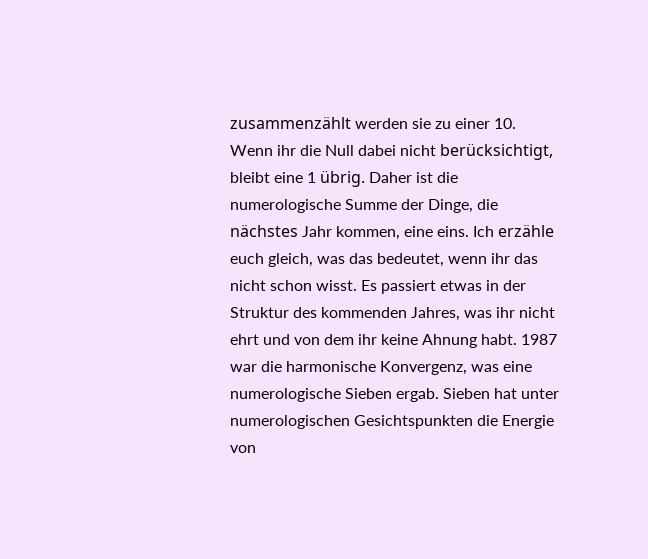zusammenzählt werden sie zu einer 10. Wenn ihr die Null dabei nicht berücksichtigt, bleibt eine 1 übrig. Daher ist die numerologische Summe der Dinge, die nächstes Jahr kommen, eine eins. Ich erzähle euch gleich, was das bedeutet, wenn ihr das nicht schon wisst. Es passiert etwas in der Struktur des kommenden Jahres, was ihr nicht ehrt und von dem ihr keine Ahnung habt. 1987 war die harmonische Konvergenz, was eine numerologische Sieben ergab. Sieben hat unter numerologischen Gesichtspunkten die Energie von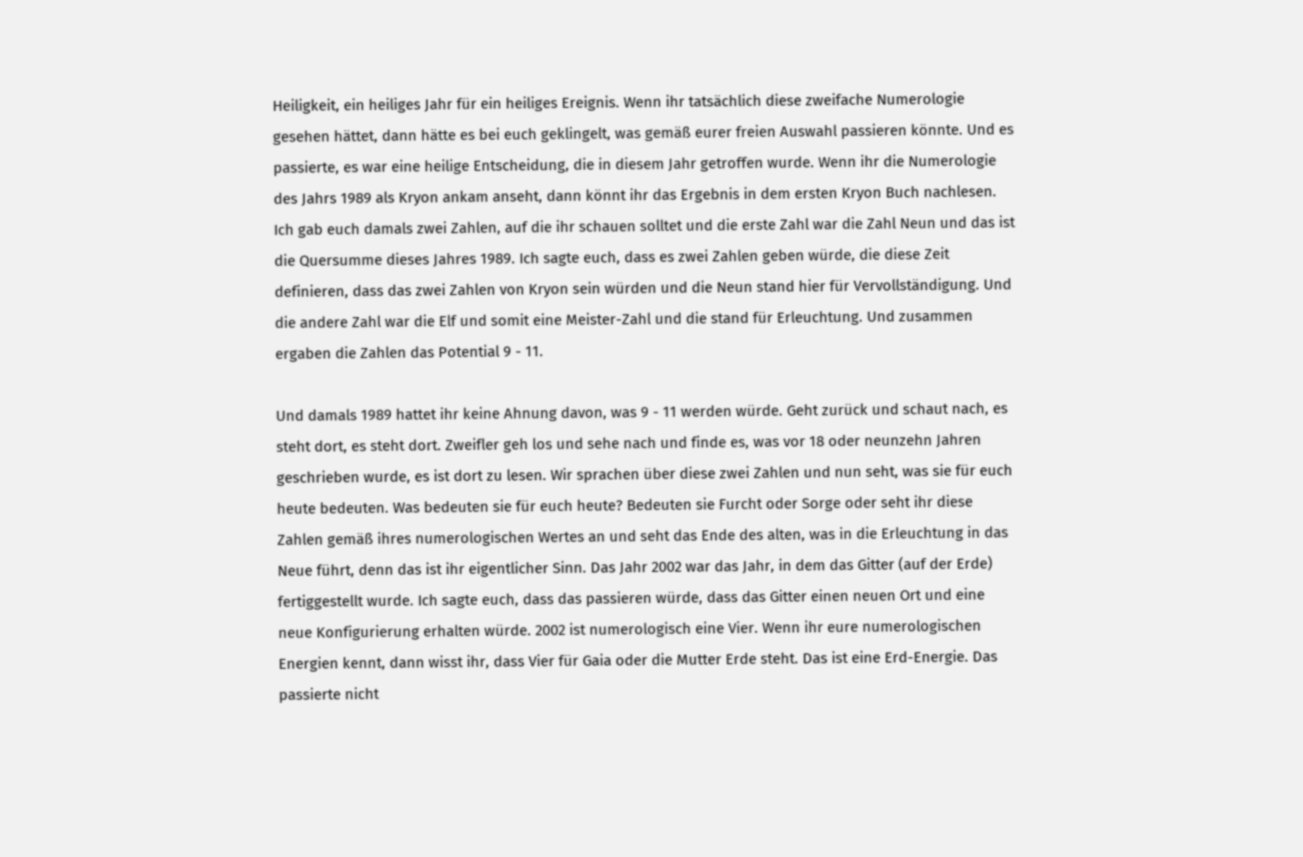Heiligkeit, ein heiliges Jahr für ein heiliges Ereignis. Wenn ihr tatsächlich diese zweifache Numerologie gesehen hättet, dann hätte es bei euch geklingelt, was gemäß eurer freien Auswahl passieren könnte. Und es passierte, es war eine heilige Entscheidung, die in diesem Jahr getroffen wurde. Wenn ihr die Numerologie des Jahrs 1989 als Kryon ankam anseht, dann könnt ihr das Ergebnis in dem ersten Kryon Buch nachlesen. Ich gab euch damals zwei Zahlen, auf die ihr schauen solltet und die erste Zahl war die Zahl Neun und das ist die Quersumme dieses Jahres 1989. Ich sagte euch, dass es zwei Zahlen geben würde, die diese Zeit definieren, dass das zwei Zahlen von Kryon sein würden und die Neun stand hier für Vervollständigung. Und die andere Zahl war die Elf und somit eine Meister-Zahl und die stand für Erleuchtung. Und zusammen ergaben die Zahlen das Potential 9 - 11.

Und damals 1989 hattet ihr keine Ahnung davon, was 9 - 11 werden würde. Geht zurück und schaut nach, es steht dort, es steht dort. Zweifler geh los und sehe nach und finde es, was vor 18 oder neunzehn Jahren geschrieben wurde, es ist dort zu lesen. Wir sprachen über diese zwei Zahlen und nun seht, was sie für euch heute bedeuten. Was bedeuten sie für euch heute? Bedeuten sie Furcht oder Sorge oder seht ihr diese Zahlen gemäß ihres numerologischen Wertes an und seht das Ende des alten, was in die Erleuchtung in das Neue führt, denn das ist ihr eigentlicher Sinn. Das Jahr 2002 war das Jahr, in dem das Gitter (auf der Erde) fertiggestellt wurde. Ich sagte euch, dass das passieren würde, dass das Gitter einen neuen Ort und eine neue Konfigurierung erhalten würde. 2002 ist numerologisch eine Vier. Wenn ihr eure numerologischen Energien kennt, dann wisst ihr, dass Vier für Gaia oder die Mutter Erde steht. Das ist eine Erd-Energie. Das passierte nicht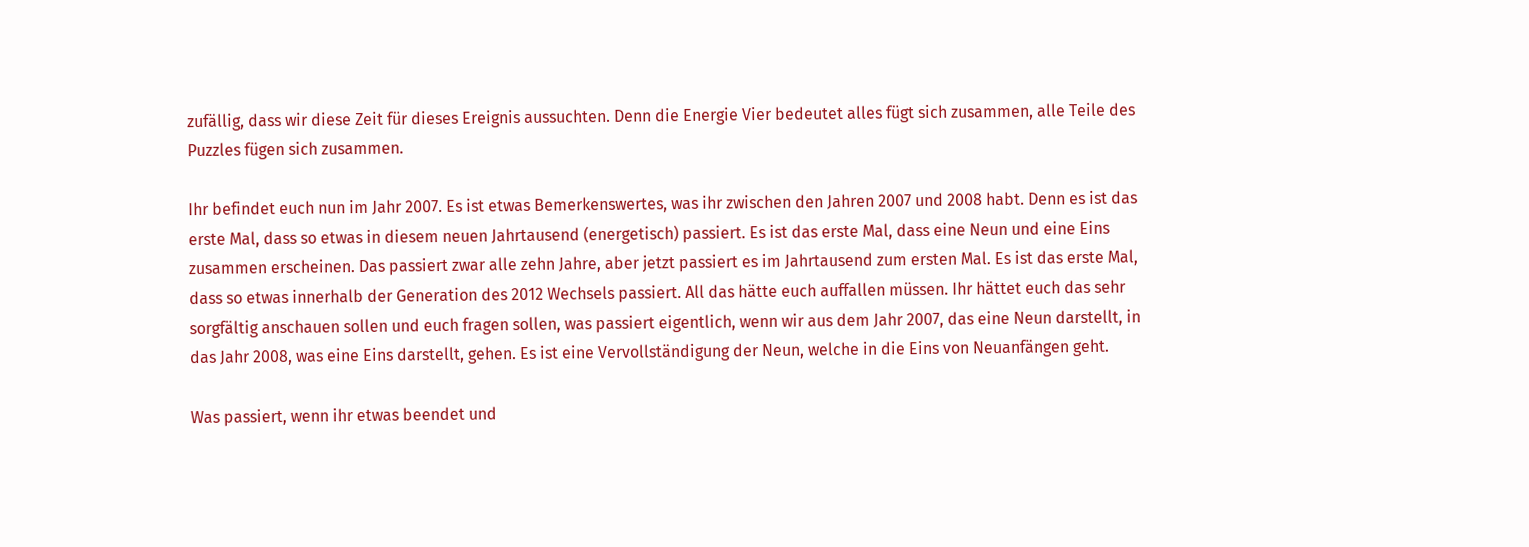zufällig, dass wir diese Zeit für dieses Ereignis aussuchten. Denn die Energie Vier bedeutet alles fügt sich zusammen, alle Teile des Puzzles fügen sich zusammen.

Ihr befindet euch nun im Jahr 2007. Es ist etwas Bemerkenswertes, was ihr zwischen den Jahren 2007 und 2008 habt. Denn es ist das erste Mal, dass so etwas in diesem neuen Jahrtausend (energetisch) passiert. Es ist das erste Mal, dass eine Neun und eine Eins zusammen erscheinen. Das passiert zwar alle zehn Jahre, aber jetzt passiert es im Jahrtausend zum ersten Mal. Es ist das erste Mal, dass so etwas innerhalb der Generation des 2012 Wechsels passiert. All das hätte euch auffallen müssen. Ihr hättet euch das sehr sorgfältig anschauen sollen und euch fragen sollen, was passiert eigentlich, wenn wir aus dem Jahr 2007, das eine Neun darstellt, in das Jahr 2008, was eine Eins darstellt, gehen. Es ist eine Vervollständigung der Neun, welche in die Eins von Neuanfängen geht.

Was passiert, wenn ihr etwas beendet und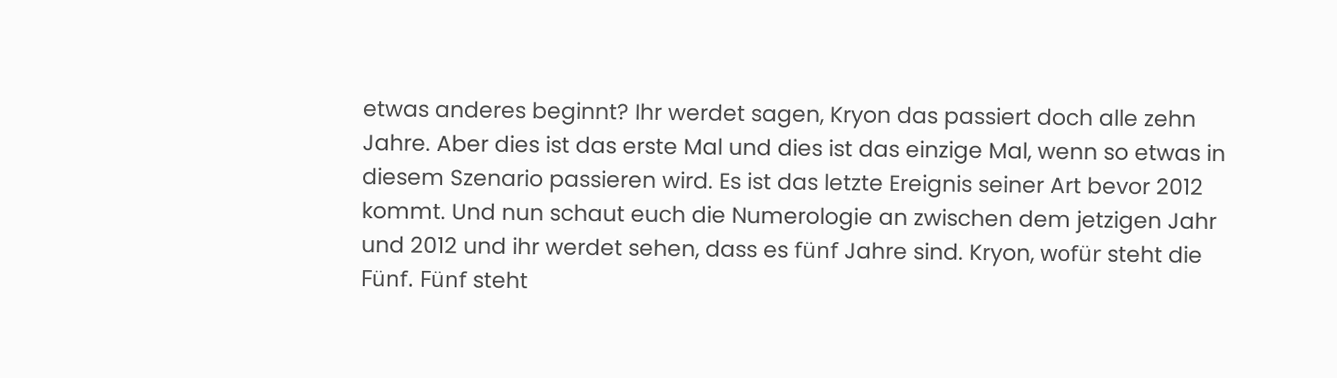etwas anderes beginnt? Ihr werdet sagen, Kryon das passiert doch alle zehn Jahre. Aber dies ist das erste Mal und dies ist das einzige Mal, wenn so etwas in diesem Szenario passieren wird. Es ist das letzte Ereignis seiner Art bevor 2012 kommt. Und nun schaut euch die Numerologie an zwischen dem jetzigen Jahr und 2012 und ihr werdet sehen, dass es fünf Jahre sind. Kryon, wofür steht die Fünf. Fünf steht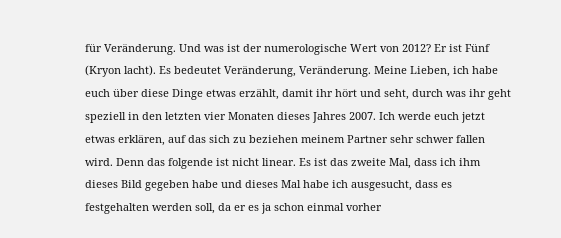für Veränderung. Und was ist der numerologische Wert von 2012? Er ist Fünf (Kryon lacht). Es bedeutet Veränderung, Veränderung. Meine Lieben, ich habe euch über diese Dinge etwas erzählt, damit ihr hört und seht, durch was ihr geht speziell in den letzten vier Monaten dieses Jahres 2007. Ich werde euch jetzt etwas erklären, auf das sich zu beziehen meinem Partner sehr schwer fallen wird. Denn das folgende ist nicht linear. Es ist das zweite Mal, dass ich ihm dieses Bild gegeben habe und dieses Mal habe ich ausgesucht, dass es festgehalten werden soll, da er es ja schon einmal vorher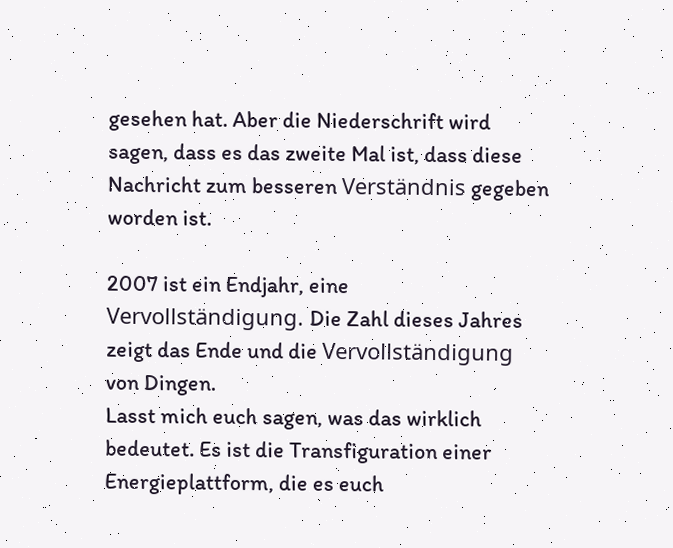gesehen hat. Aber die Niederschrift wird sagen, dass es das zweite Mal ist, dass diese Nachricht zum besseren Verständnis gegeben worden ist.

2007 ist ein Endjahr, eine Vervollständigung. Die Zahl dieses Jahres zeigt das Ende und die Vervollständigung von Dingen.
Lasst mich euch sagen, was das wirklich bedeutet. Es ist die Transfiguration einer Energieplattform, die es euch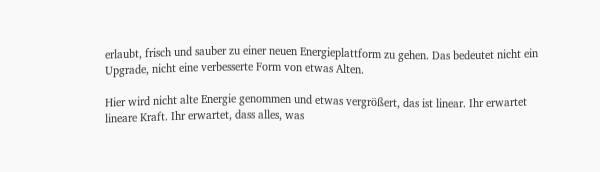erlaubt, frisch und sauber zu einer neuen Energieplattform zu gehen. Das bedeutet nicht ein Upgrade, nicht eine verbesserte Form von etwas Alten.

Hier wird nicht alte Energie genommen und etwas vergrößert, das ist linear. Ihr erwartet lineare Kraft. Ihr erwartet, dass alles, was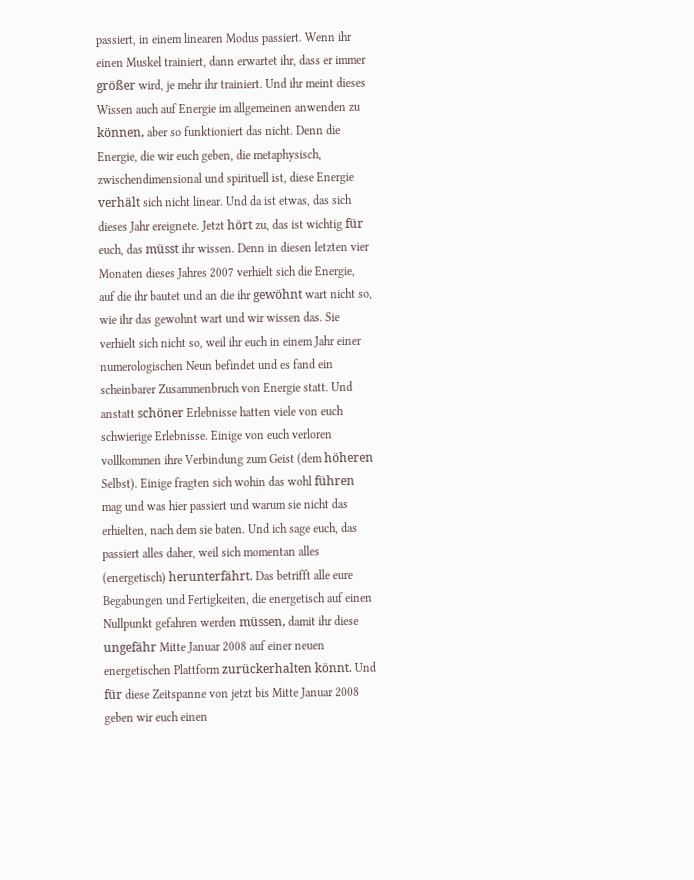passiert, in einem linearen Modus passiert. Wenn ihr einen Muskel trainiert, dann erwartet ihr, dass er immer größer wird, je mehr ihr trainiert. Und ihr meint dieses Wissen auch auf Energie im allgemeinen anwenden zu können, aber so funktioniert das nicht. Denn die Energie, die wir euch geben, die metaphysisch, zwischendimensional und spirituell ist, diese Energie verhält sich nicht linear. Und da ist etwas, das sich dieses Jahr ereignete. Jetzt hört zu, das ist wichtig für euch, das müsst ihr wissen. Denn in diesen letzten vier Monaten dieses Jahres 2007 verhielt sich die Energie, auf die ihr bautet und an die ihr gewöhnt wart nicht so, wie ihr das gewohnt wart und wir wissen das. Sie verhielt sich nicht so, weil ihr euch in einem Jahr einer numerologischen Neun befindet und es fand ein scheinbarer Zusammenbruch von Energie statt. Und anstatt schöner Erlebnisse hatten viele von euch schwierige Erlebnisse. Einige von euch verloren vollkommen ihre Verbindung zum Geist (dem höheren Selbst). Einige fragten sich wohin das wohl führen mag und was hier passiert und warum sie nicht das erhielten, nach dem sie baten. Und ich sage euch, das passiert alles daher, weil sich momentan alles (energetisch) herunterfährt. Das betrifft alle eure Begabungen und Fertigkeiten, die energetisch auf einen Nullpunkt gefahren werden müssen, damit ihr diese ungefähr Mitte Januar 2008 auf einer neuen energetischen Plattform zurückerhalten könnt. Und für diese Zeitspanne von jetzt bis Mitte Januar 2008 geben wir euch einen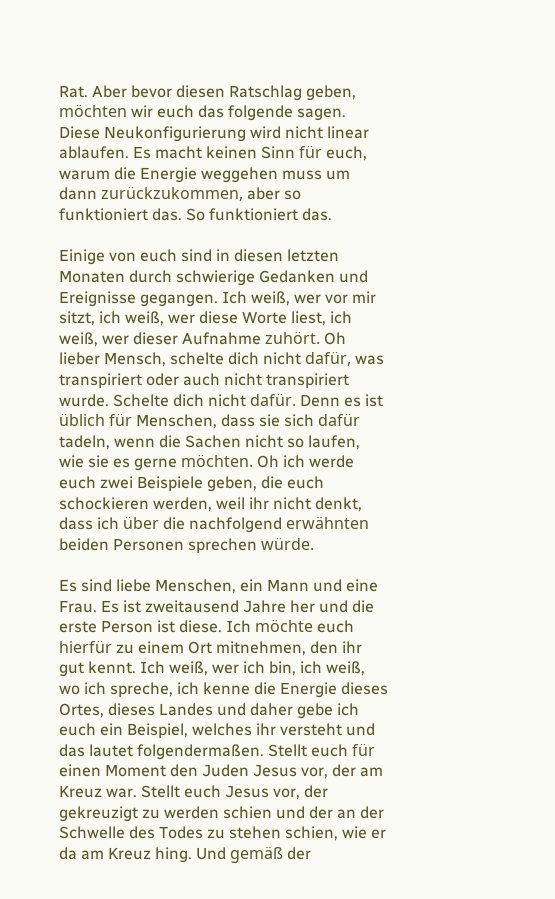Rat. Aber bevor diesen Ratschlag geben, möchten wir euch das folgende sagen. Diese Neukonfigurierung wird nicht linear ablaufen. Es macht keinen Sinn für euch, warum die Energie weggehen muss um dann zurückzukommen, aber so funktioniert das. So funktioniert das.

Einige von euch sind in diesen letzten Monaten durch schwierige Gedanken und Ereignisse gegangen. Ich weiß, wer vor mir sitzt, ich weiß, wer diese Worte liest, ich weiß, wer dieser Aufnahme zuhört. Oh lieber Mensch, schelte dich nicht dafür, was transpiriert oder auch nicht transpiriert wurde. Schelte dich nicht dafür. Denn es ist üblich für Menschen, dass sie sich dafür tadeln, wenn die Sachen nicht so laufen, wie sie es gerne möchten. Oh ich werde euch zwei Beispiele geben, die euch schockieren werden, weil ihr nicht denkt, dass ich über die nachfolgend erwähnten beiden Personen sprechen würde.

Es sind liebe Menschen, ein Mann und eine Frau. Es ist zweitausend Jahre her und die erste Person ist diese. Ich möchte euch hierfür zu einem Ort mitnehmen, den ihr gut kennt. Ich weiß, wer ich bin, ich weiß, wo ich spreche, ich kenne die Energie dieses Ortes, dieses Landes und daher gebe ich euch ein Beispiel, welches ihr versteht und das lautet folgendermaßen. Stellt euch für einen Moment den Juden Jesus vor, der am Kreuz war. Stellt euch Jesus vor, der gekreuzigt zu werden schien und der an der Schwelle des Todes zu stehen schien, wie er da am Kreuz hing. Und gemäß der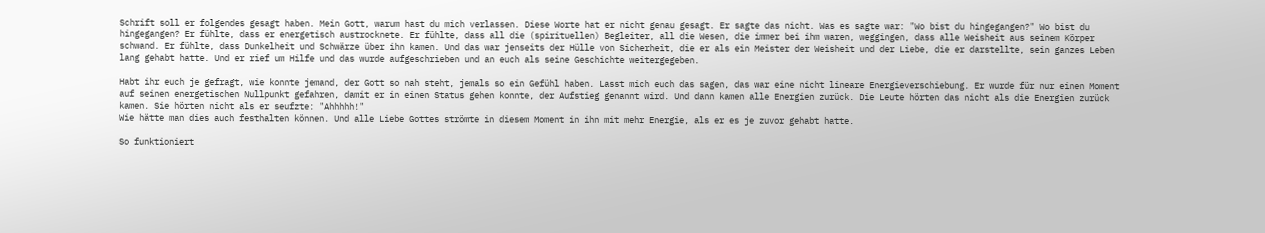Schrift soll er folgendes gesagt haben. Mein Gott, warum hast du mich verlassen. Diese Worte hat er nicht genau gesagt. Er sagte das nicht. Was es sagte war: "Wo bist du hingegangen?" Wo bist du hingegangen? Er fühlte, dass er energetisch austrocknete. Er fühlte, dass all die (spirituellen) Begleiter, all die Wesen, die immer bei ihm waren, weggingen, dass alle Weisheit aus seinem Körper schwand. Er fühlte, dass Dunkelheit und Schwärze über ihn kamen. Und das war jenseits der Hülle von Sicherheit, die er als ein Meister der Weisheit und der Liebe, die er darstellte, sein ganzes Leben lang gehabt hatte. Und er rief um Hilfe und das wurde aufgeschrieben und an euch als seine Geschichte weitergegeben.

Habt ihr euch je gefragt, wie konnte jemand, der Gott so nah steht, jemals so ein Gefühl haben. Lasst mich euch das sagen, das war eine nicht lineare Energieverschiebung. Er wurde für nur einen Moment auf seinen energetischen Nullpunkt gefahren, damit er in einen Status gehen konnte, der Aufstieg genannt wird. Und dann kamen alle Energien zurück. Die Leute hörten das nicht als die Energien zurück kamen. Sie hörten nicht als er seufzte: "Ahhhhh!"
Wie hätte man dies auch festhalten können. Und alle Liebe Gottes strömte in diesem Moment in ihn mit mehr Energie, als er es je zuvor gehabt hatte.

So funktioniert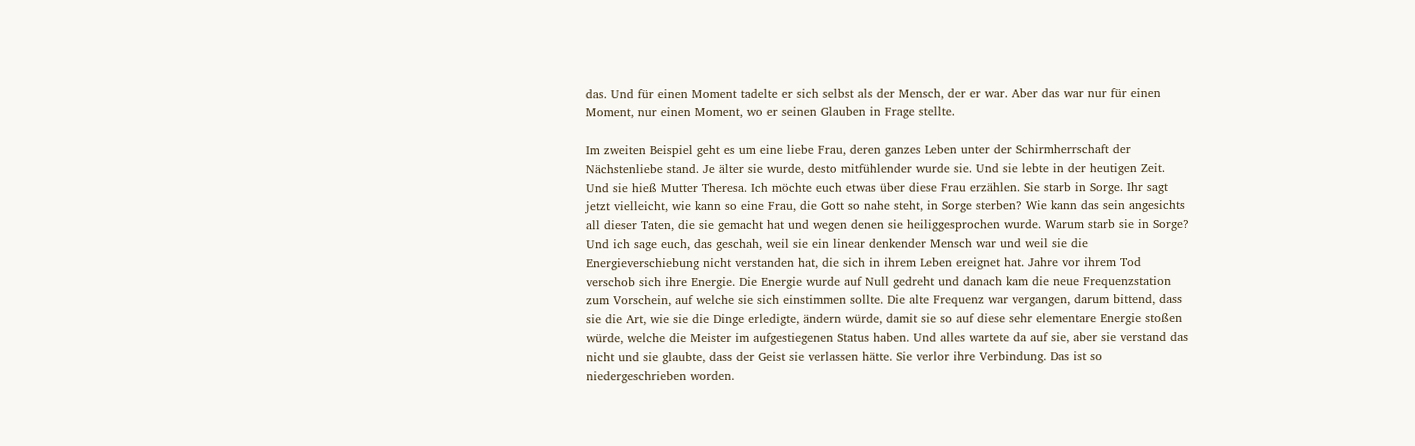das. Und für einen Moment tadelte er sich selbst als der Mensch, der er war. Aber das war nur für einen Moment, nur einen Moment, wo er seinen Glauben in Frage stellte.

Im zweiten Beispiel geht es um eine liebe Frau, deren ganzes Leben unter der Schirmherrschaft der Nächstenliebe stand. Je älter sie wurde, desto mitfühlender wurde sie. Und sie lebte in der heutigen Zeit. Und sie hieß Mutter Theresa. Ich möchte euch etwas über diese Frau erzählen. Sie starb in Sorge. Ihr sagt jetzt vielleicht, wie kann so eine Frau, die Gott so nahe steht, in Sorge sterben? Wie kann das sein angesichts all dieser Taten, die sie gemacht hat und wegen denen sie heiliggesprochen wurde. Warum starb sie in Sorge? Und ich sage euch, das geschah, weil sie ein linear denkender Mensch war und weil sie die Energieverschiebung nicht verstanden hat, die sich in ihrem Leben ereignet hat. Jahre vor ihrem Tod verschob sich ihre Energie. Die Energie wurde auf Null gedreht und danach kam die neue Frequenzstation zum Vorschein, auf welche sie sich einstimmen sollte. Die alte Frequenz war vergangen, darum bittend, dass sie die Art, wie sie die Dinge erledigte, ändern würde, damit sie so auf diese sehr elementare Energie stoßen würde, welche die Meister im aufgestiegenen Status haben. Und alles wartete da auf sie, aber sie verstand das nicht und sie glaubte, dass der Geist sie verlassen hätte. Sie verlor ihre Verbindung. Das ist so niedergeschrieben worden.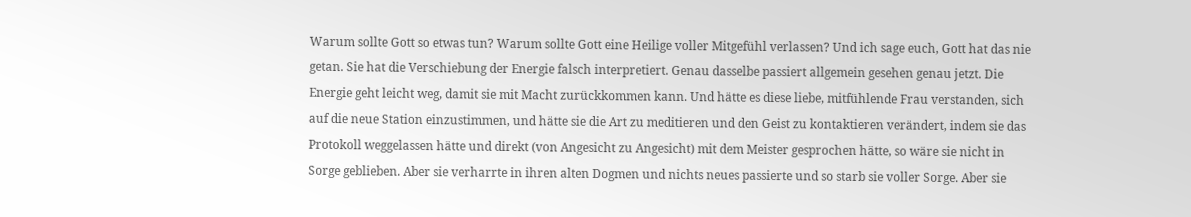Warum sollte Gott so etwas tun? Warum sollte Gott eine Heilige voller Mitgefühl verlassen? Und ich sage euch, Gott hat das nie getan. Sie hat die Verschiebung der Energie falsch interpretiert. Genau dasselbe passiert allgemein gesehen genau jetzt. Die Energie geht leicht weg, damit sie mit Macht zurückkommen kann. Und hätte es diese liebe, mitfühlende Frau verstanden, sich auf die neue Station einzustimmen, und hätte sie die Art zu meditieren und den Geist zu kontaktieren verändert, indem sie das Protokoll weggelassen hätte und direkt (von Angesicht zu Angesicht) mit dem Meister gesprochen hätte, so wäre sie nicht in Sorge geblieben. Aber sie verharrte in ihren alten Dogmen und nichts neues passierte und so starb sie voller Sorge. Aber sie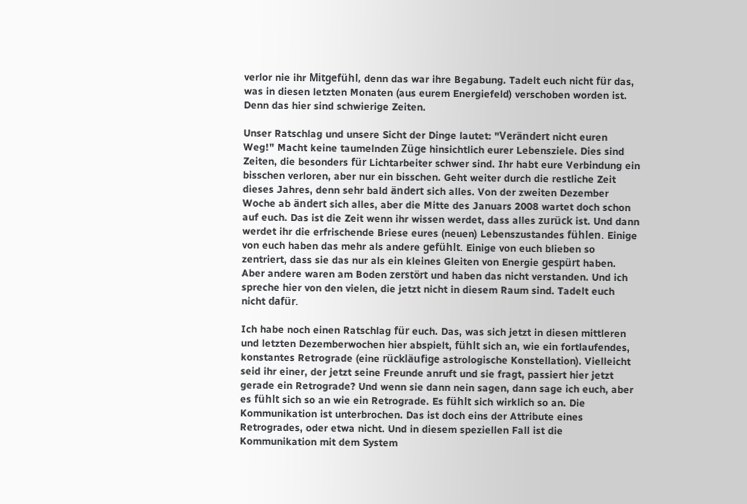verlor nie ihr Mitgefühl, denn das war ihre Begabung. Tadelt euch nicht für das, was in diesen letzten Monaten (aus eurem Energiefeld) verschoben worden ist. Denn das hier sind schwierige Zeiten.

Unser Ratschlag und unsere Sicht der Dinge lautet: "Verändert nicht euren Weg!" Macht keine taumelnden Züge hinsichtlich eurer Lebensziele. Dies sind Zeiten, die besonders für Lichtarbeiter schwer sind. Ihr habt eure Verbindung ein bisschen verloren, aber nur ein bisschen. Geht weiter durch die restliche Zeit dieses Jahres, denn sehr bald ändert sich alles. Von der zweiten Dezember Woche ab ändert sich alles, aber die Mitte des Januars 2008 wartet doch schon auf euch. Das ist die Zeit wenn ihr wissen werdet, dass alles zurück ist. Und dann werdet ihr die erfrischende Briese eures (neuen) Lebenszustandes fühlen. Einige von euch haben das mehr als andere gefühlt. Einige von euch blieben so zentriert, dass sie das nur als ein kleines Gleiten von Energie gespürt haben. Aber andere waren am Boden zerstört und haben das nicht verstanden. Und ich spreche hier von den vielen, die jetzt nicht in diesem Raum sind. Tadelt euch nicht dafür.

Ich habe noch einen Ratschlag für euch. Das, was sich jetzt in diesen mittleren und letzten Dezemberwochen hier abspielt, fühlt sich an, wie ein fortlaufendes, konstantes Retrograde (eine rückläufige astrologische Konstellation). Vielleicht seid ihr einer, der jetzt seine Freunde anruft und sie fragt, passiert hier jetzt gerade ein Retrograde? Und wenn sie dann nein sagen, dann sage ich euch, aber es fühlt sich so an wie ein Retrograde. Es fühlt sich wirklich so an. Die Kommunikation ist unterbrochen. Das ist doch eins der Attribute eines Retrogrades, oder etwa nicht. Und in diesem speziellen Fall ist die Kommunikation mit dem System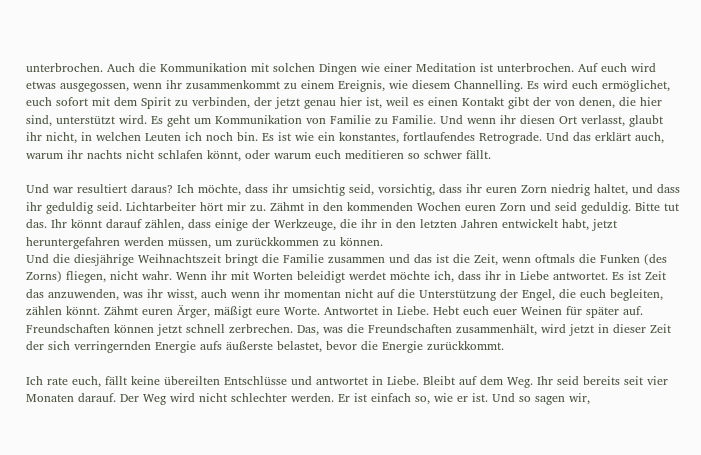unterbrochen. Auch die Kommunikation mit solchen Dingen wie einer Meditation ist unterbrochen. Auf euch wird etwas ausgegossen, wenn ihr zusammenkommt zu einem Ereignis, wie diesem Channelling. Es wird euch ermöglichet, euch sofort mit dem Spirit zu verbinden, der jetzt genau hier ist, weil es einen Kontakt gibt der von denen, die hier sind, unterstützt wird. Es geht um Kommunikation von Familie zu Familie. Und wenn ihr diesen Ort verlasst, glaubt ihr nicht, in welchen Leuten ich noch bin. Es ist wie ein konstantes, fortlaufendes Retrograde. Und das erklärt auch, warum ihr nachts nicht schlafen könnt, oder warum euch meditieren so schwer fällt.

Und war resultiert daraus? Ich möchte, dass ihr umsichtig seid, vorsichtig, dass ihr euren Zorn niedrig haltet, und dass ihr geduldig seid. Lichtarbeiter hört mir zu. Zähmt in den kommenden Wochen euren Zorn und seid geduldig. Bitte tut das. Ihr könnt darauf zählen, dass einige der Werkzeuge, die ihr in den letzten Jahren entwickelt habt, jetzt heruntergefahren werden müssen, um zurückkommen zu können.
Und die diesjährige Weihnachtszeit bringt die Familie zusammen und das ist die Zeit, wenn oftmals die Funken (des Zorns) fliegen, nicht wahr. Wenn ihr mit Worten beleidigt werdet möchte ich, dass ihr in Liebe antwortet. Es ist Zeit das anzuwenden, was ihr wisst, auch wenn ihr momentan nicht auf die Unterstützung der Engel, die euch begleiten, zählen könnt. Zähmt euren Ärger, mäßigt eure Worte. Antwortet in Liebe. Hebt euch euer Weinen für später auf. Freundschaften können jetzt schnell zerbrechen. Das, was die Freundschaften zusammenhält, wird jetzt in dieser Zeit der sich verringernden Energie aufs äußerste belastet, bevor die Energie zurückkommt.

Ich rate euch, fällt keine übereilten Entschlüsse und antwortet in Liebe. Bleibt auf dem Weg. Ihr seid bereits seit vier Monaten darauf. Der Weg wird nicht schlechter werden. Er ist einfach so, wie er ist. Und so sagen wir,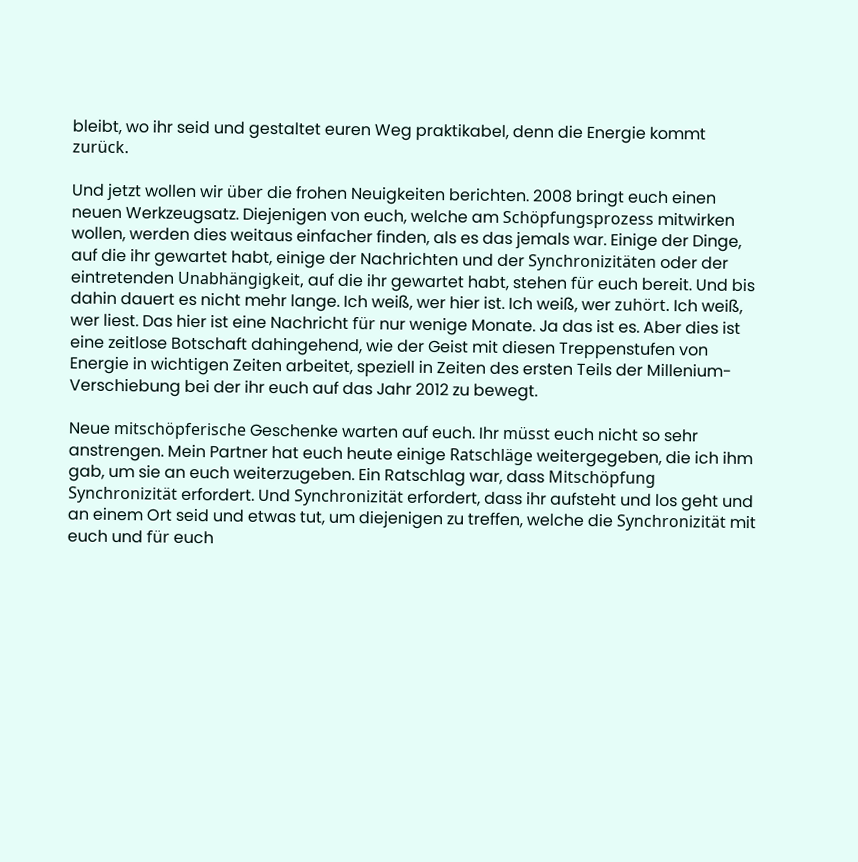bleibt, wo ihr seid und gestaltet euren Weg praktikabel, denn die Energie kommt zurück.

Und jetzt wollen wir über die frohen Neuigkeiten berichten. 2008 bringt euch einen neuen Werkzeugsatz. Diejenigen von euch, welche am Schöpfungsprozess mitwirken wollen, werden dies weitaus einfacher finden, als es das jemals war. Einige der Dinge, auf die ihr gewartet habt, einige der Nachrichten und der Synchronizitäten oder der eintretenden Unabhängigkeit, auf die ihr gewartet habt, stehen für euch bereit. Und bis dahin dauert es nicht mehr lange. Ich weiß, wer hier ist. Ich weiß, wer zuhört. Ich weiß, wer liest. Das hier ist eine Nachricht für nur wenige Monate. Ja das ist es. Aber dies ist eine zeitlose Botschaft dahingehend, wie der Geist mit diesen Treppenstufen von Energie in wichtigen Zeiten arbeitet, speziell in Zeiten des ersten Teils der Millenium-Verschiebung bei der ihr euch auf das Jahr 2012 zu bewegt.

Neue mitschöpferische Geschenke warten auf euch. Ihr müsst euch nicht so sehr anstrengen. Mein Partner hat euch heute einige Ratschläge weitergegeben, die ich ihm gab, um sie an euch weiterzugeben. Ein Ratschlag war, dass Mitschöpfung Synchronizität erfordert. Und Synchronizität erfordert, dass ihr aufsteht und los geht und an einem Ort seid und etwas tut, um diejenigen zu treffen, welche die Synchronizität mit euch und für euch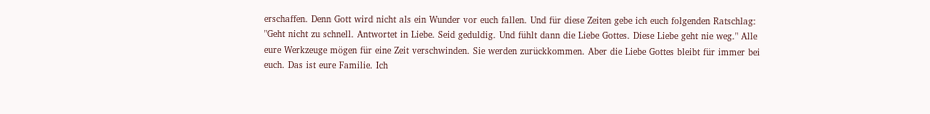erschaffen. Denn Gott wird nicht als ein Wunder vor euch fallen. Und für diese Zeiten gebe ich euch folgenden Ratschlag: "Geht nicht zu schnell. Antwortet in Liebe. Seid geduldig. Und fühlt dann die Liebe Gottes. Diese Liebe geht nie weg." Alle eure Werkzeuge mögen für eine Zeit verschwinden. Sie werden zurückkommen. Aber die Liebe Gottes bleibt für immer bei euch. Das ist eure Familie. Ich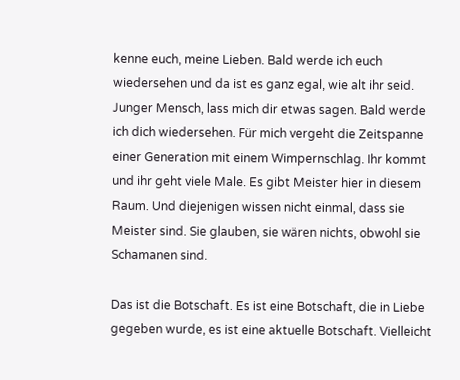kenne euch, meine Lieben. Bald werde ich euch wiedersehen und da ist es ganz egal, wie alt ihr seid. Junger Mensch, lass mich dir etwas sagen. Bald werde ich dich wiedersehen. Für mich vergeht die Zeitspanne einer Generation mit einem Wimpernschlag. Ihr kommt und ihr geht viele Male. Es gibt Meister hier in diesem Raum. Und diejenigen wissen nicht einmal, dass sie Meister sind. Sie glauben, sie wären nichts, obwohl sie Schamanen sind.

Das ist die Botschaft. Es ist eine Botschaft, die in Liebe gegeben wurde, es ist eine aktuelle Botschaft. Vielleicht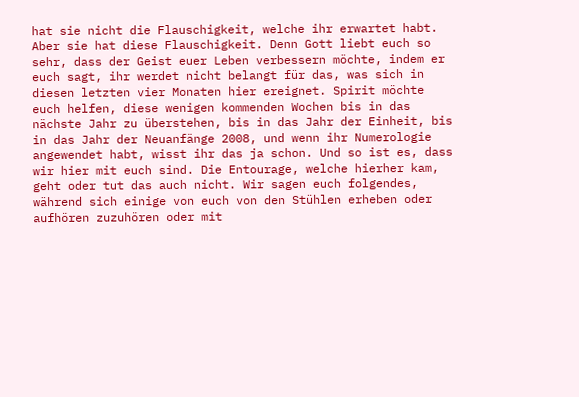hat sie nicht die Flauschigkeit, welche ihr erwartet habt. Aber sie hat diese Flauschigkeit. Denn Gott liebt euch so sehr, dass der Geist euer Leben verbessern möchte, indem er euch sagt, ihr werdet nicht belangt für das, was sich in diesen letzten vier Monaten hier ereignet. Spirit möchte euch helfen, diese wenigen kommenden Wochen bis in das nächste Jahr zu überstehen, bis in das Jahr der Einheit, bis in das Jahr der Neuanfänge 2008, und wenn ihr Numerologie angewendet habt, wisst ihr das ja schon. Und so ist es, dass wir hier mit euch sind. Die Entourage, welche hierher kam, geht oder tut das auch nicht. Wir sagen euch folgendes, während sich einige von euch von den Stühlen erheben oder aufhören zuzuhören oder mit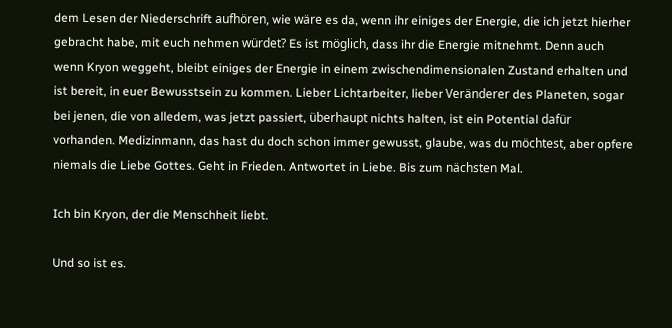dem Lesen der Niederschrift aufhören, wie wäre es da, wenn ihr einiges der Energie, die ich jetzt hierher gebracht habe, mit euch nehmen würdet? Es ist möglich, dass ihr die Energie mitnehmt. Denn auch wenn Kryon weggeht, bleibt einiges der Energie in einem zwischendimensionalen Zustand erhalten und ist bereit, in euer Bewusstsein zu kommen. Lieber Lichtarbeiter, lieber Veränderer des Planeten, sogar bei jenen, die von alledem, was jetzt passiert, überhaupt nichts halten, ist ein Potential dafür vorhanden. Medizinmann, das hast du doch schon immer gewusst, glaube, was du möchtest, aber opfere niemals die Liebe Gottes. Geht in Frieden. Antwortet in Liebe. Bis zum nächsten Mal.

Ich bin Kryon, der die Menschheit liebt.

Und so ist es.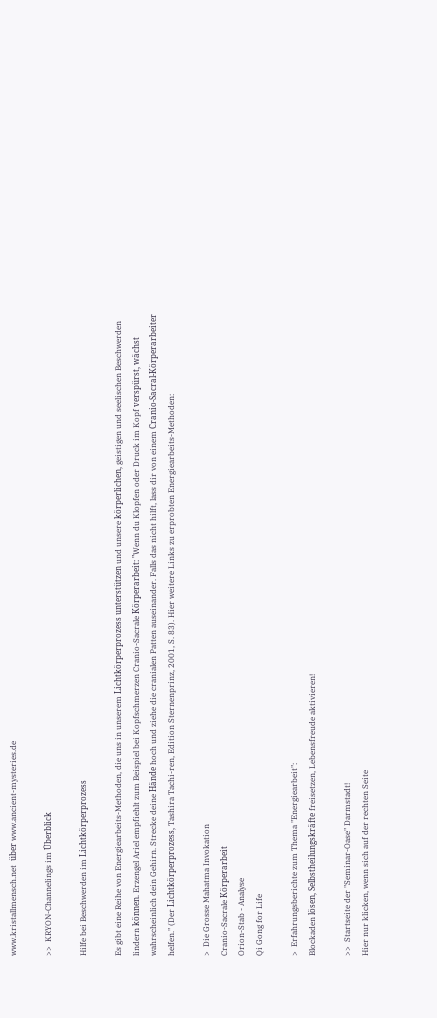www.kristallmensch.net  über www.ancient-mysteries.de

>>  KRYON-Channelings im Überblick

Hilfe bei Beschwerden im Lichtkörperprozess

Es gibt eine Reihe von Energiearbeits-Methoden, die uns in unserem Lichtkörperprozess unterstützen und unsere körperlichen, geistigen und seelischen Beschwerden lindern können. Erzengel Ariel empfiehlt zum Beispiel bei Kopfschmerzen Cranio-Sacrale Körperarbeit: "Wenn du Klopfen oder Druck im Kopf verspürst, wächst wahrscheinlich dein Gehirn. Strecke deine Hände hoch und ziehe die cranialen Patten auseinander. Falls das nicht hilft, lass dir von einem Cranio-Sacral-Körperarbeiter helfen." (Der Lichtkörperprozess, Tashira Tachi-ren, Edition Sternenprinz, 2001, S. 83). Hier weitere Links zu erprobten Energiearbeits-Methoden:

>  Die Grosse Mahatma Invokation
Cranio-Sacrale Körperarbeit
Orion-Stab - Analyse
Qi Gong for Life

>  Erfahrungsberichte zum Thema "Energiearbeit":
Blockaden lösen, Selbstheilungskräfte freisetzen, Lebensfreude aktivieren!

>>  Startseite der "Seminar-Oase" Darmstadt!
Hier nur klicken, wenn sich auf der rechten Seite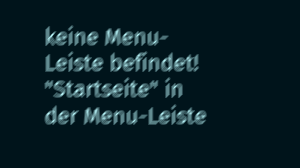keine Menu-Leiste befindet!
"Startseite" in der Menu-Leiste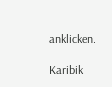anklicken.

Karibik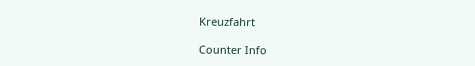Kreuzfahrt

Counter Info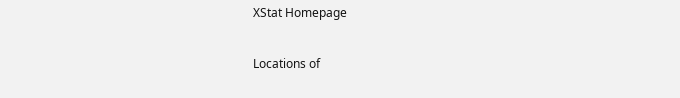XStat Homepage

Locations of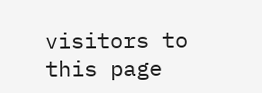visitors to this page